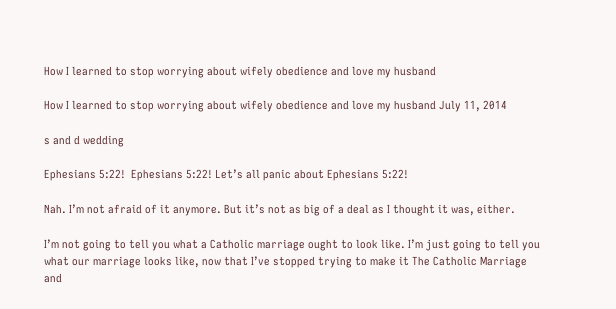How I learned to stop worrying about wifely obedience and love my husband

How I learned to stop worrying about wifely obedience and love my husband July 11, 2014

s and d wedding

Ephesians 5:22!  Ephesians 5:22! Let’s all panic about Ephesians 5:22!

Nah. I’m not afraid of it anymore. But it’s not as big of a deal as I thought it was, either.

I’m not going to tell you what a Catholic marriage ought to look like. I’m just going to tell you what our marriage looks like, now that I’ve stopped trying to make it The Catholic Marriage and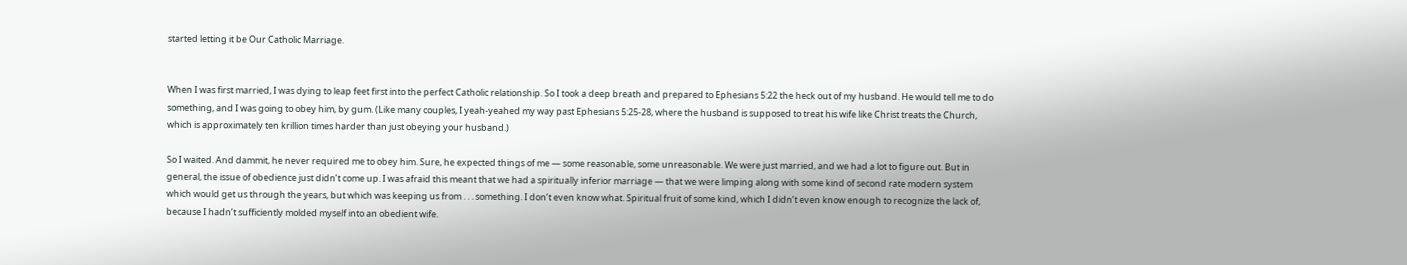started letting it be Our Catholic Marriage.


When I was first married, I was dying to leap feet first into the perfect Catholic relationship. So I took a deep breath and prepared to Ephesians 5:22 the heck out of my husband. He would tell me to do something, and I was going to obey him, by gum. (Like many couples, I yeah-yeahed my way past Ephesians 5:25-28, where the husband is supposed to treat his wife like Christ treats the Church, which is approximately ten krillion times harder than just obeying your husband.)

So I waited. And dammit, he never required me to obey him. Sure, he expected things of me — some reasonable, some unreasonable. We were just married, and we had a lot to figure out. But in general, the issue of obedience just didn’t come up. I was afraid this meant that we had a spiritually inferior marriage — that we were limping along with some kind of second rate modern system which would get us through the years, but which was keeping us from . . . something. I don’t even know what. Spiritual fruit of some kind, which I didn’t even know enough to recognize the lack of, because I hadn’t sufficiently molded myself into an obedient wife.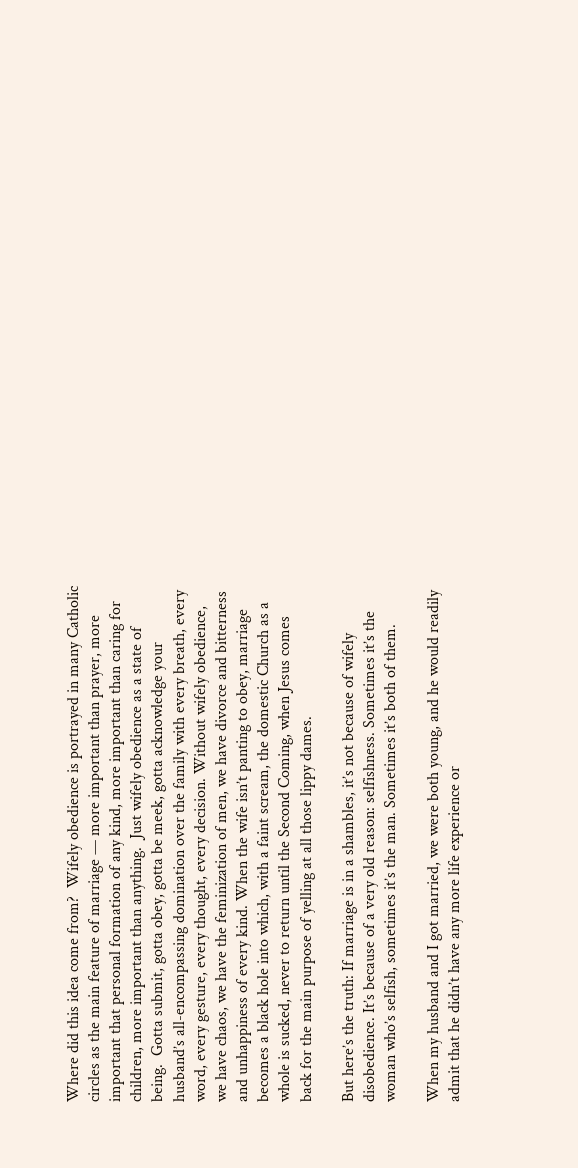Where did this idea come from?  Wifely obedience is portrayed in many Catholic circles as the main feature of marriage — more important than prayer, more important that personal formation of any kind, more important than caring for children, more important than anything.  Just wifely obedience as a state of being.  Gotta submit, gotta obey, gotta be meek, gotta acknowledge your husband’s all-encompassing domination over the family with every breath, every word, every gesture, every thought, every decision. Without wifely obedience, we have chaos, we have the feminization of men, we have divorce and bitterness and unhappiness of every kind. When the wife isn’t panting to obey, marriage becomes a black hole into which, with a faint scream, the domestic Church as a whole is sucked, never to return until the Second Coming, when Jesus comes back for the main purpose of yelling at all those lippy dames.

But here’s the truth: If marriage is in a shambles, it’s not because of wifely disobedience. It’s because of a very old reason: selfishness. Sometimes it’s the woman who’s selfish, sometimes it’s the man. Sometimes it’s both of them.

When my husband and I got married, we were both young, and he would readily admit that he didn’t have any more life experience or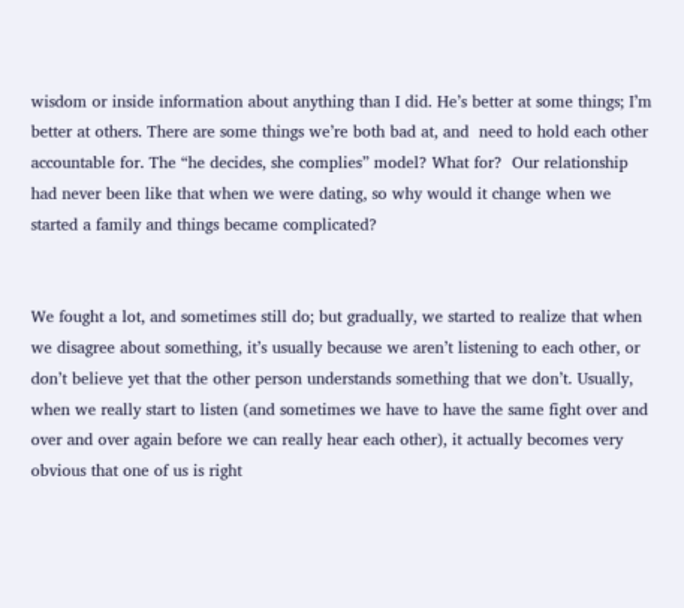wisdom or inside information about anything than I did. He’s better at some things; I’m better at others. There are some things we’re both bad at, and  need to hold each other accountable for. The “he decides, she complies” model? What for?  Our relationship had never been like that when we were dating, so why would it change when we started a family and things became complicated?


We fought a lot, and sometimes still do; but gradually, we started to realize that when we disagree about something, it’s usually because we aren’t listening to each other, or don’t believe yet that the other person understands something that we don’t. Usually, when we really start to listen (and sometimes we have to have the same fight over and over and over again before we can really hear each other), it actually becomes very obvious that one of us is right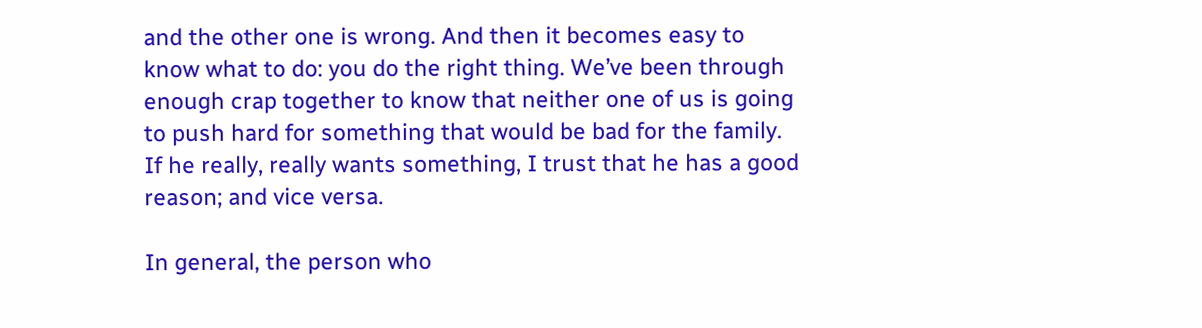and the other one is wrong. And then it becomes easy to know what to do: you do the right thing. We’ve been through enough crap together to know that neither one of us is going to push hard for something that would be bad for the family. If he really, really wants something, I trust that he has a good reason; and vice versa.

In general, the person who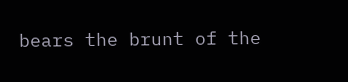bears the brunt of the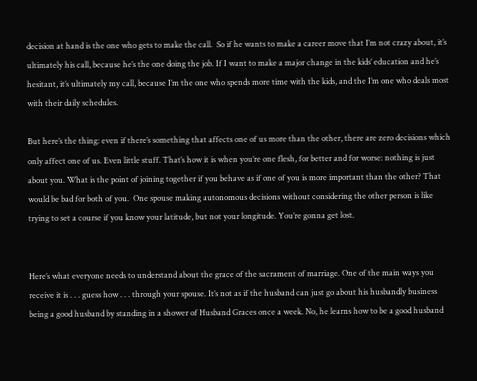decision at hand is the one who gets to make the call.  So if he wants to make a career move that I’m not crazy about, it’s ultimately his call, because he’s the one doing the job. If I want to make a major change in the kids’ education and he’s hesitant, it’s ultimately my call, because I’m the one who spends more time with the kids, and the I’m one who deals most with their daily schedules.

But here’s the thing: even if there’s something that affects one of us more than the other, there are zero decisions which only affect one of us. Even little stuff. That’s how it is when you’re one flesh, for better and for worse: nothing is just about you. What is the point of joining together if you behave as if one of you is more important than the other? That would be bad for both of you.  One spouse making autonomous decisions without considering the other person is like trying to set a course if you know your latitude, but not your longitude. You’re gonna get lost.


Here’s what everyone needs to understand about the grace of the sacrament of marriage. One of the main ways you receive it is . . . guess how . . . through your spouse. It’s not as if the husband can just go about his husbandly business being a good husband by standing in a shower of Husband Graces once a week. No, he learns how to be a good husband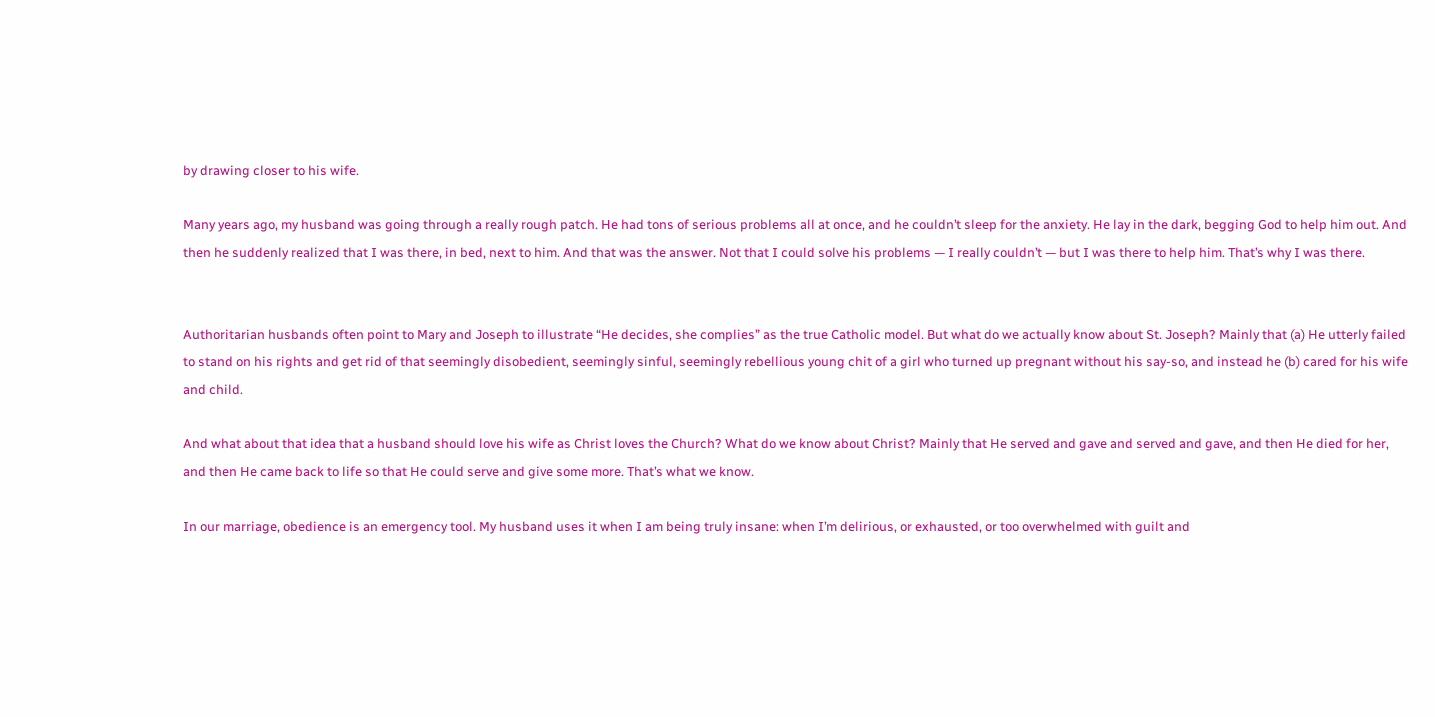by drawing closer to his wife.

Many years ago, my husband was going through a really rough patch. He had tons of serious problems all at once, and he couldn’t sleep for the anxiety. He lay in the dark, begging God to help him out. And then he suddenly realized that I was there, in bed, next to him. And that was the answer. Not that I could solve his problems — I really couldn’t — but I was there to help him. That’s why I was there.


Authoritarian husbands often point to Mary and Joseph to illustrate “He decides, she complies” as the true Catholic model. But what do we actually know about St. Joseph? Mainly that (a) He utterly failed to stand on his rights and get rid of that seemingly disobedient, seemingly sinful, seemingly rebellious young chit of a girl who turned up pregnant without his say-so, and instead he (b) cared for his wife and child.

And what about that idea that a husband should love his wife as Christ loves the Church? What do we know about Christ? Mainly that He served and gave and served and gave, and then He died for her, and then He came back to life so that He could serve and give some more. That’s what we know.

In our marriage, obedience is an emergency tool. My husband uses it when I am being truly insane: when I’m delirious, or exhausted, or too overwhelmed with guilt and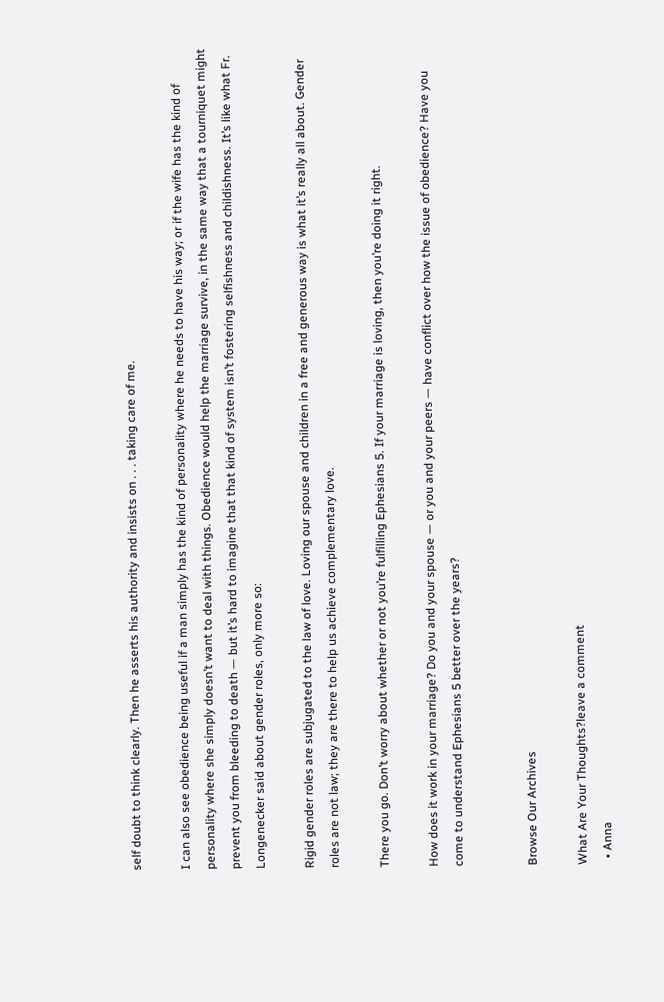self doubt to think clearly. Then he asserts his authority and insists on . . . taking care of me.

I can also see obedience being useful if a man simply has the kind of personality where he needs to have his way; or if the wife has the kind of personality where she simply doesn’t want to deal with things. Obedience would help the marriage survive, in the same way that a tourniquet might prevent you from bleeding to death — but it’s hard to imagine that that kind of system isn’t fostering selfishness and childishness. It’s like what Fr. Longenecker said about gender roles, only more so:

Rigid gender roles are subjugated to the law of love. Loving our spouse and children in a free and generous way is what it’s really all about. Gender roles are not law; they are there to help us achieve complementary love.

There you go. Don’t worry about whether or not you’re fulfilling Ephesians 5. If your marriage is loving, then you’re doing it right.

How does it work in your marriage? Do you and your spouse — or you and your peers — have conflict over how the issue of obedience? Have you come to understand Ephesians 5 better over the years?


Browse Our Archives

What Are Your Thoughts?leave a comment
  • Anna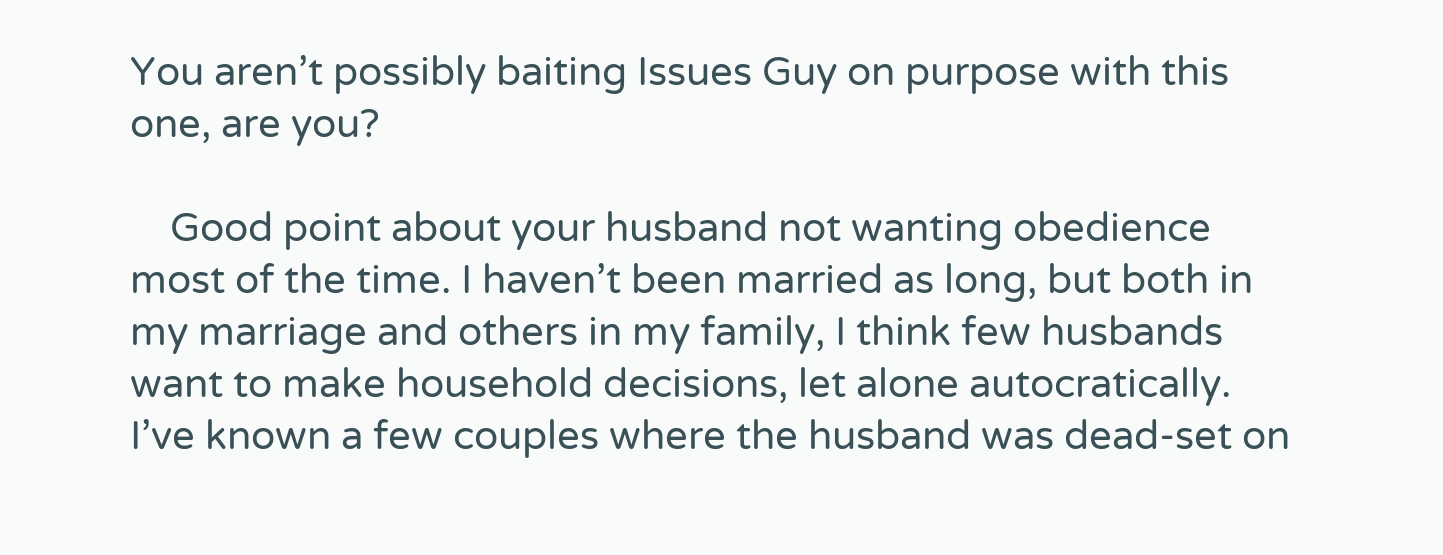You aren’t possibly baiting Issues Guy on purpose with this one, are you?

    Good point about your husband not wanting obedience most of the time. I haven’t been married as long, but both in my marriage and others in my family, I think few husbands want to make household decisions, let alone autocratically. I’ve known a few couples where the husband was dead-set on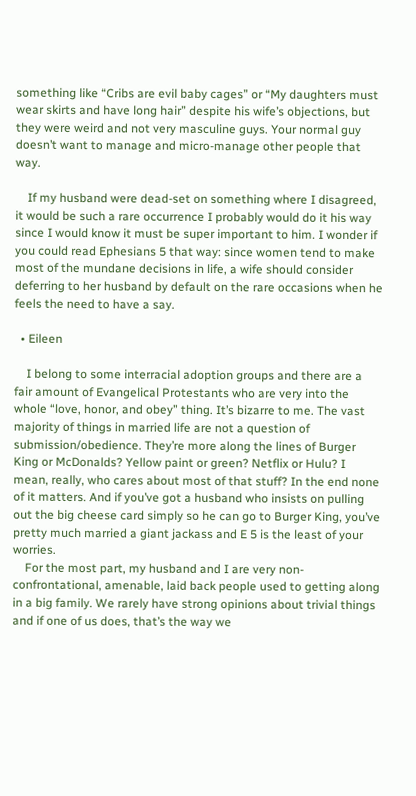something like “Cribs are evil baby cages” or “My daughters must wear skirts and have long hair” despite his wife’s objections, but they were weird and not very masculine guys. Your normal guy doesn’t want to manage and micro-manage other people that way.

    If my husband were dead-set on something where I disagreed, it would be such a rare occurrence I probably would do it his way since I would know it must be super important to him. I wonder if you could read Ephesians 5 that way: since women tend to make most of the mundane decisions in life, a wife should consider deferring to her husband by default on the rare occasions when he feels the need to have a say.

  • Eileen

    I belong to some interracial adoption groups and there are a fair amount of Evangelical Protestants who are very into the whole “love, honor, and obey” thing. It’s bizarre to me. The vast majority of things in married life are not a question of submission/obedience. They’re more along the lines of Burger King or McDonalds? Yellow paint or green? Netflix or Hulu? I mean, really, who cares about most of that stuff? In the end none of it matters. And if you’ve got a husband who insists on pulling out the big cheese card simply so he can go to Burger King, you’ve pretty much married a giant jackass and E 5 is the least of your worries.
    For the most part, my husband and I are very non-confrontational, amenable, laid back people used to getting along in a big family. We rarely have strong opinions about trivial things and if one of us does, that’s the way we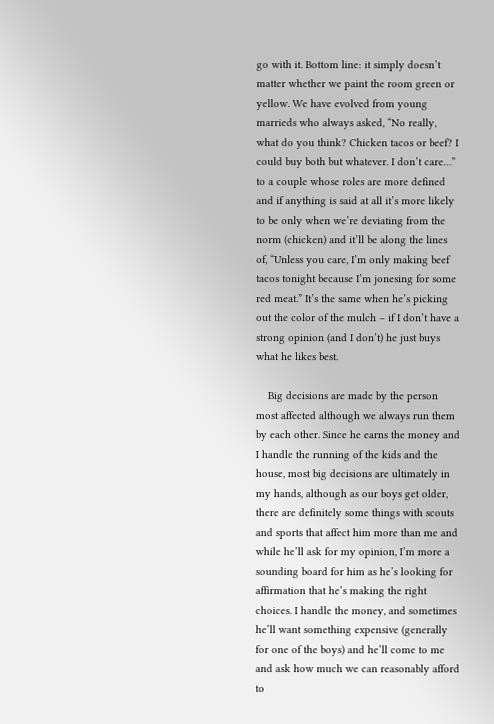go with it. Bottom line: it simply doesn’t matter whether we paint the room green or yellow. We have evolved from young marrieds who always asked, “No really, what do you think? Chicken tacos or beef? I could buy both but whatever. I don’t care…” to a couple whose roles are more defined and if anything is said at all it’s more likely to be only when we’re deviating from the norm (chicken) and it’ll be along the lines of, “Unless you care, I’m only making beef tacos tonight because I’m jonesing for some red meat.” It’s the same when he’s picking out the color of the mulch – if I don’t have a strong opinion (and I don’t) he just buys what he likes best.

    Big decisions are made by the person most affected although we always run them by each other. Since he earns the money and I handle the running of the kids and the house, most big decisions are ultimately in my hands, although as our boys get older, there are definitely some things with scouts and sports that affect him more than me and while he’ll ask for my opinion, I’m more a sounding board for him as he’s looking for affirmation that he’s making the right choices. I handle the money, and sometimes he’ll want something expensive (generally for one of the boys) and he’ll come to me and ask how much we can reasonably afford to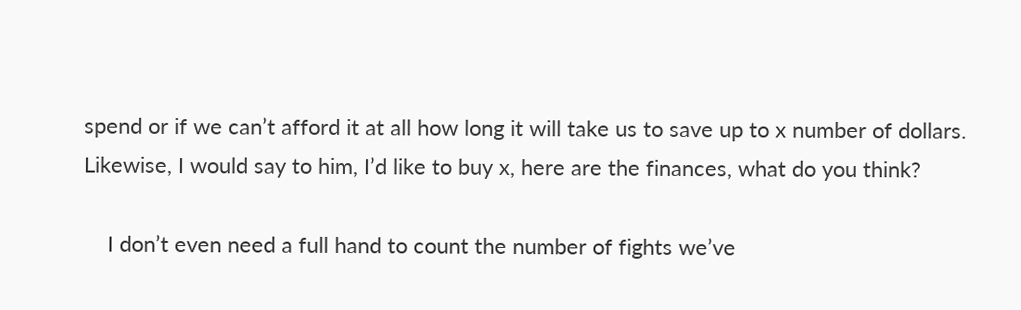spend or if we can’t afford it at all how long it will take us to save up to x number of dollars. Likewise, I would say to him, I’d like to buy x, here are the finances, what do you think?

    I don’t even need a full hand to count the number of fights we’ve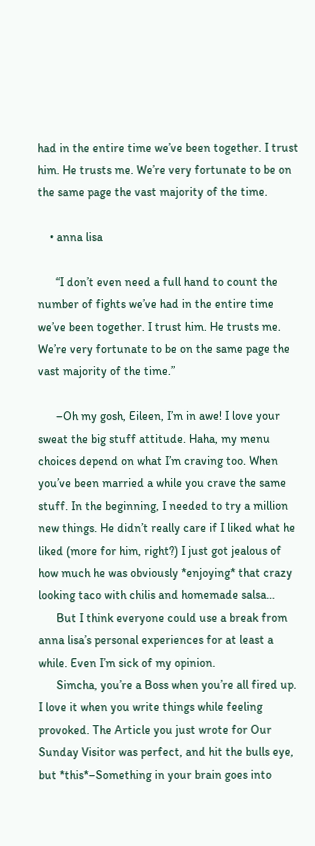had in the entire time we’ve been together. I trust him. He trusts me. We’re very fortunate to be on the same page the vast majority of the time.

    • anna lisa

      “I don’t even need a full hand to count the number of fights we’ve had in the entire time we’ve been together. I trust him. He trusts me. We’re very fortunate to be on the same page the vast majority of the time.”

      –Oh my gosh, Eileen, I’m in awe! I love your sweat the big stuff attitude. Haha, my menu choices depend on what I’m craving too. When you’ve been married a while you crave the same stuff. In the beginning, I needed to try a million new things. He didn’t really care if I liked what he liked (more for him, right?) I just got jealous of how much he was obviously *enjoying* that crazy looking taco with chilis and homemade salsa…
      But I think everyone could use a break from anna lisa’s personal experiences for at least a while. Even I’m sick of my opinion.
      Simcha, you’re a Boss when you’re all fired up. I love it when you write things while feeling provoked. The Article you just wrote for Our Sunday Visitor was perfect, and hit the bulls eye, but *this*–Something in your brain goes into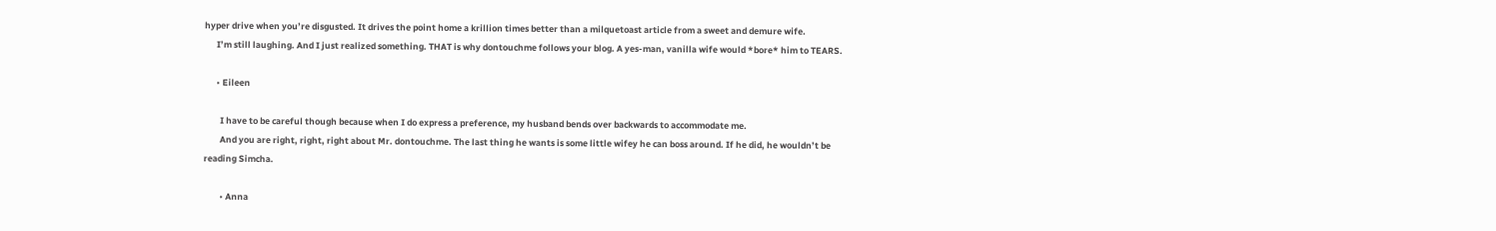hyper drive when you’re disgusted. It drives the point home a krillion times better than a milquetoast article from a sweet and demure wife.
      I’m still laughing. And I just realized something. THAT is why dontouchme follows your blog. A yes-man, vanilla wife would *bore* him to TEARS.

      • Eileen

        I have to be careful though because when I do express a preference, my husband bends over backwards to accommodate me.
        And you are right, right, right about Mr. dontouchme. The last thing he wants is some little wifey he can boss around. If he did, he wouldn’t be reading Simcha.

        • Anna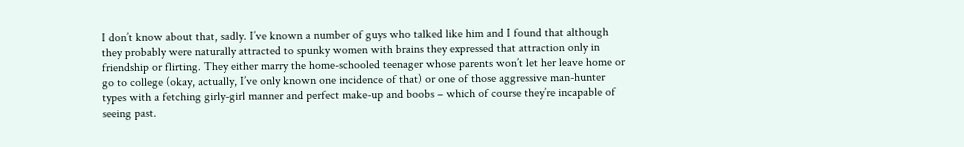I don’t know about that, sadly. I’ve known a number of guys who talked like him and I found that although they probably were naturally attracted to spunky women with brains they expressed that attraction only in friendship or flirting. They either marry the home-schooled teenager whose parents won’t let her leave home or go to college (okay, actually, I’ve only known one incidence of that) or one of those aggressive man-hunter types with a fetching girly-girl manner and perfect make-up and boobs – which of course they’re incapable of seeing past.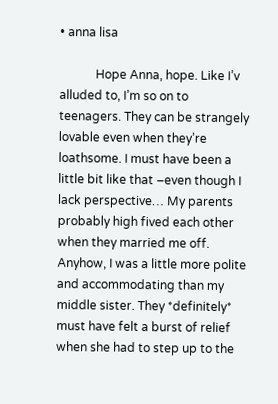• anna lisa

            Hope Anna, hope. Like I’v alluded to, I’m so on to teenagers. They can be strangely lovable even when they’re loathsome. I must have been a little bit like that –even though I lack perspective… My parents probably high fived each other when they married me off. Anyhow, I was a little more polite and accommodating than my middle sister. They *definitely* must have felt a burst of relief when she had to step up to the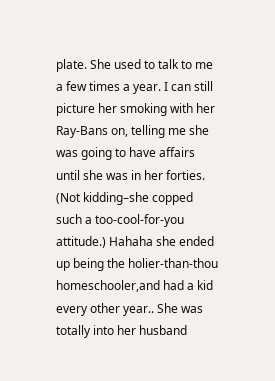plate. She used to talk to me a few times a year. I can still picture her smoking with her Ray-Bans on, telling me she was going to have affairs until she was in her forties. (Not kidding–she copped such a too-cool-for-you attitude.) Hahaha she ended up being the holier-than-thou homeschooler,and had a kid every other year.. She was totally into her husband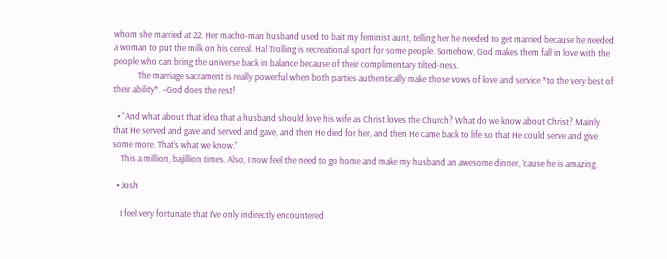whom she married at 22. Her macho-man husband used to bait my feminist aunt, telling her he needed to get married because he needed a woman to put the milk on his cereal. Ha! Trolling is recreational sport for some people. Somehow, God makes them fall in love with the people who can bring the universe back in balance because of their complimentary tilted-ness.
            The marriage sacrament is really powerful when both parties authentically make those vows of love and service *to the very best of their ability*. –God does the rest!

  • “And what about that idea that a husband should love his wife as Christ loves the Church? What do we know about Christ? Mainly that He served and gave and served and gave, and then He died for her, and then He came back to life so that He could serve and give some more. That’s what we know.”
    This a million, bajillion times. Also, I now feel the need to go home and make my husband an awesome dinner, ’cause he is amazing.

  • Josh

    I feel very fortunate that I’ve only indirectly encountered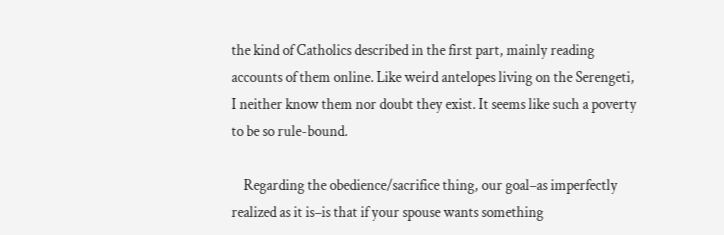the kind of Catholics described in the first part, mainly reading accounts of them online. Like weird antelopes living on the Serengeti, I neither know them nor doubt they exist. It seems like such a poverty to be so rule-bound.

    Regarding the obedience/sacrifice thing, our goal–as imperfectly realized as it is–is that if your spouse wants something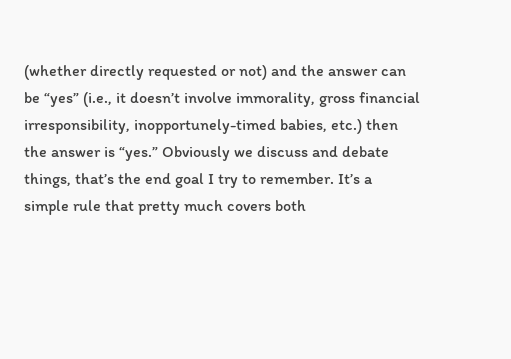(whether directly requested or not) and the answer can be “yes” (i.e., it doesn’t involve immorality, gross financial irresponsibility, inopportunely-timed babies, etc.) then the answer is “yes.” Obviously we discuss and debate things, that’s the end goal I try to remember. It’s a simple rule that pretty much covers both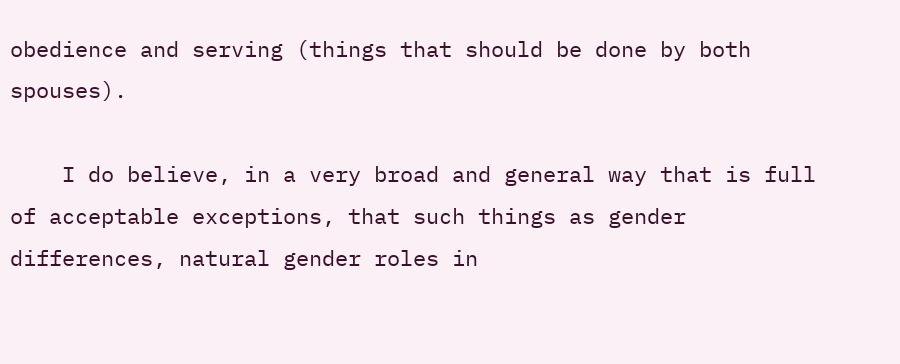obedience and serving (things that should be done by both spouses).

    I do believe, in a very broad and general way that is full of acceptable exceptions, that such things as gender differences, natural gender roles in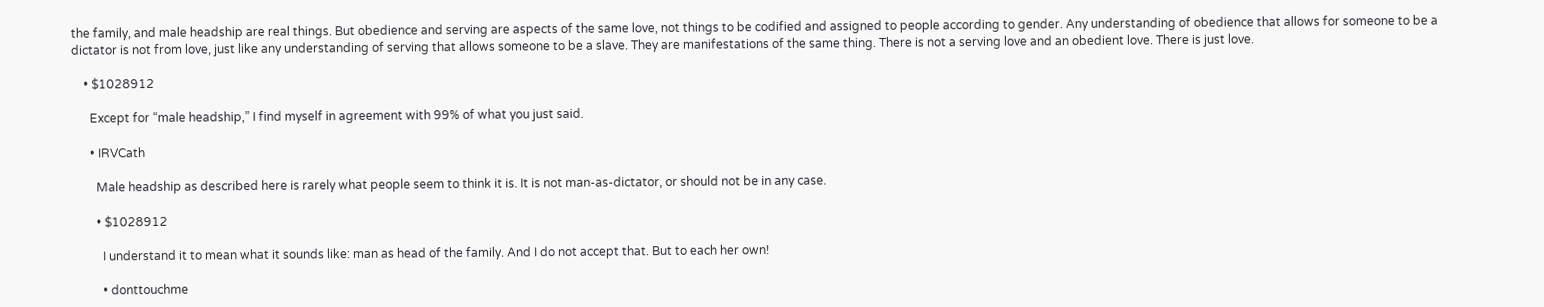the family, and male headship are real things. But obedience and serving are aspects of the same love, not things to be codified and assigned to people according to gender. Any understanding of obedience that allows for someone to be a dictator is not from love, just like any understanding of serving that allows someone to be a slave. They are manifestations of the same thing. There is not a serving love and an obedient love. There is just love.

    • $1028912

      Except for “male headship,” I find myself in agreement with 99% of what you just said.

      • IRVCath

        Male headship as described here is rarely what people seem to think it is. It is not man-as-dictator, or should not be in any case.

        • $1028912

          I understand it to mean what it sounds like: man as head of the family. And I do not accept that. But to each her own!

          • donttouchme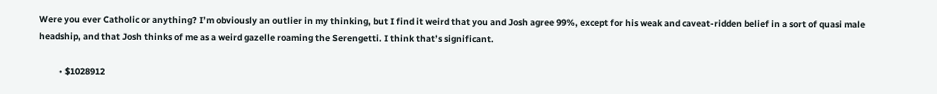Were you ever Catholic or anything? I’m obviously an outlier in my thinking, but I find it weird that you and Josh agree 99%, except for his weak and caveat-ridden belief in a sort of quasi male headship, and that Josh thinks of me as a weird gazelle roaming the Serengetti. I think that’s significant.

          • $1028912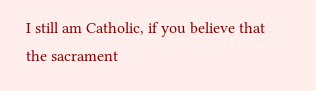I still am Catholic, if you believe that the sacrament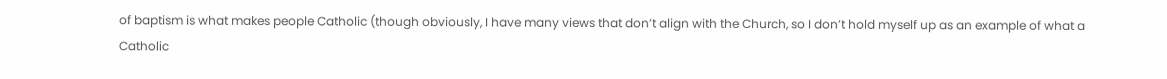of baptism is what makes people Catholic (though obviously, I have many views that don’t align with the Church, so I don’t hold myself up as an example of what a Catholic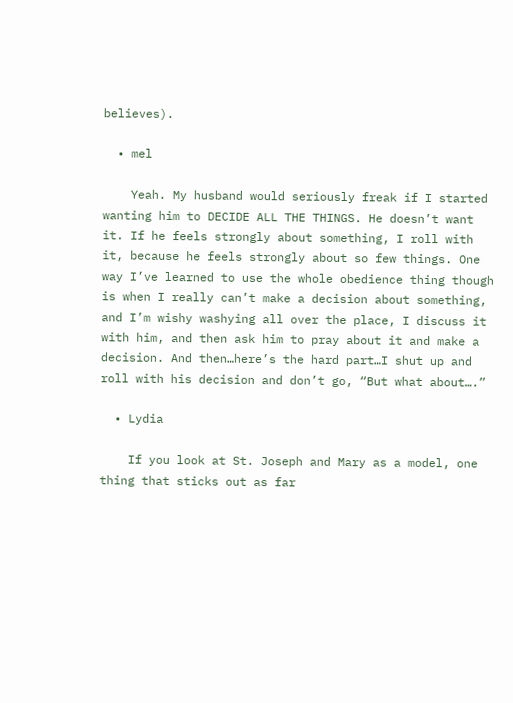believes).

  • mel

    Yeah. My husband would seriously freak if I started wanting him to DECIDE ALL THE THINGS. He doesn’t want it. If he feels strongly about something, I roll with it, because he feels strongly about so few things. One way I’ve learned to use the whole obedience thing though is when I really can’t make a decision about something, and I’m wishy washying all over the place, I discuss it with him, and then ask him to pray about it and make a decision. And then…here’s the hard part…I shut up and roll with his decision and don’t go, “But what about….”

  • Lydia

    If you look at St. Joseph and Mary as a model, one thing that sticks out as far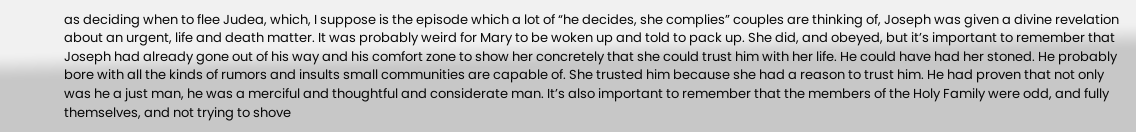as deciding when to flee Judea, which, I suppose is the episode which a lot of “he decides, she complies” couples are thinking of, Joseph was given a divine revelation about an urgent, life and death matter. It was probably weird for Mary to be woken up and told to pack up. She did, and obeyed, but it’s important to remember that Joseph had already gone out of his way and his comfort zone to show her concretely that she could trust him with her life. He could have had her stoned. He probably bore with all the kinds of rumors and insults small communities are capable of. She trusted him because she had a reason to trust him. He had proven that not only was he a just man, he was a merciful and thoughtful and considerate man. It’s also important to remember that the members of the Holy Family were odd, and fully themselves, and not trying to shove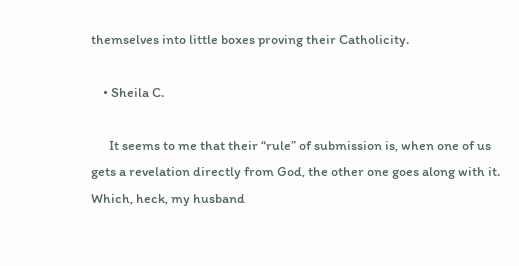themselves into little boxes proving their Catholicity.

    • Sheila C.

      It seems to me that their “rule” of submission is, when one of us gets a revelation directly from God, the other one goes along with it. Which, heck, my husband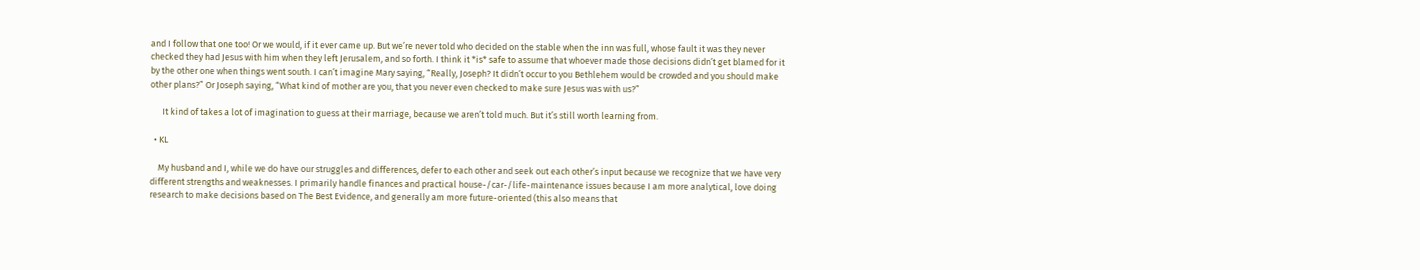and I follow that one too! Or we would, if it ever came up. But we’re never told who decided on the stable when the inn was full, whose fault it was they never checked they had Jesus with him when they left Jerusalem, and so forth. I think it *is* safe to assume that whoever made those decisions didn’t get blamed for it by the other one when things went south. I can’t imagine Mary saying, “Really, Joseph? It didn’t occur to you Bethlehem would be crowded and you should make other plans?” Or Joseph saying, “What kind of mother are you, that you never even checked to make sure Jesus was with us?”

      It kind of takes a lot of imagination to guess at their marriage, because we aren’t told much. But it’s still worth learning from.

  • KL

    My husband and I, while we do have our struggles and differences, defer to each other and seek out each other’s input because we recognize that we have very different strengths and weaknesses. I primarily handle finances and practical house-/car-/life-maintenance issues because I am more analytical, love doing research to make decisions based on The Best Evidence, and generally am more future-oriented (this also means that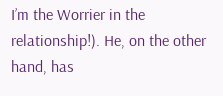I’m the Worrier in the relationship!). He, on the other hand, has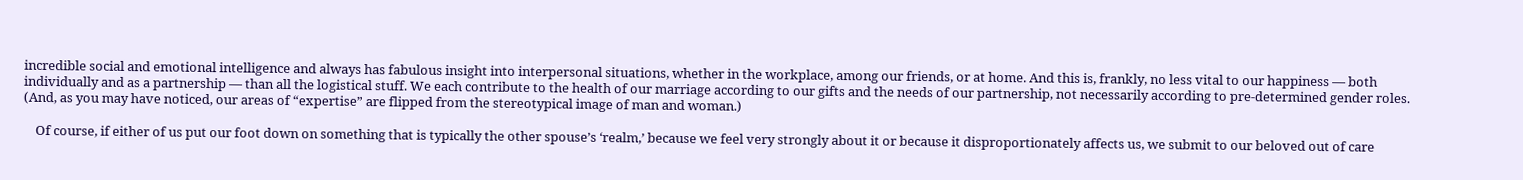incredible social and emotional intelligence and always has fabulous insight into interpersonal situations, whether in the workplace, among our friends, or at home. And this is, frankly, no less vital to our happiness — both individually and as a partnership — than all the logistical stuff. We each contribute to the health of our marriage according to our gifts and the needs of our partnership, not necessarily according to pre-determined gender roles. (And, as you may have noticed, our areas of “expertise” are flipped from the stereotypical image of man and woman.)

    Of course, if either of us put our foot down on something that is typically the other spouse’s ‘realm,’ because we feel very strongly about it or because it disproportionately affects us, we submit to our beloved out of care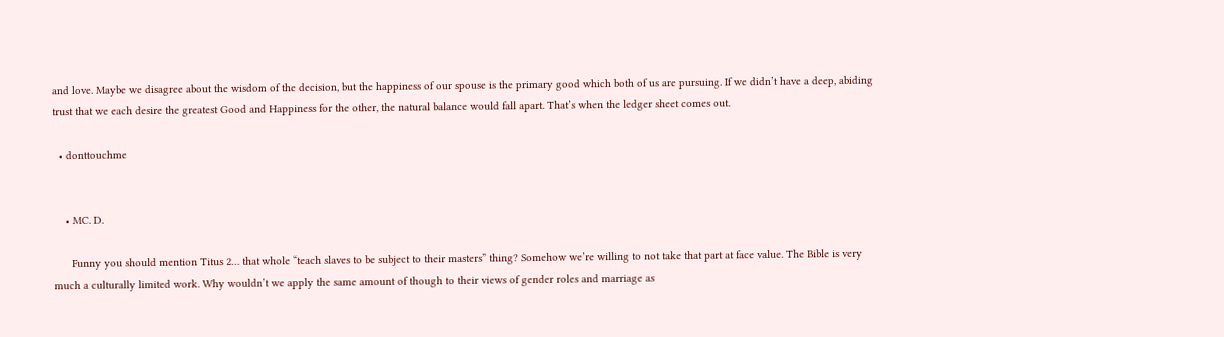and love. Maybe we disagree about the wisdom of the decision, but the happiness of our spouse is the primary good which both of us are pursuing. If we didn’t have a deep, abiding trust that we each desire the greatest Good and Happiness for the other, the natural balance would fall apart. That’s when the ledger sheet comes out.

  • donttouchme


    • MC. D.

      Funny you should mention Titus 2… that whole “teach slaves to be subject to their masters” thing? Somehow we’re willing to not take that part at face value. The Bible is very much a culturally limited work. Why wouldn’t we apply the same amount of though to their views of gender roles and marriage as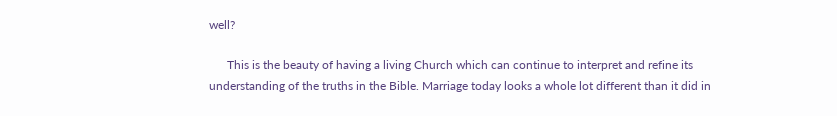well?

      This is the beauty of having a living Church which can continue to interpret and refine its understanding of the truths in the Bible. Marriage today looks a whole lot different than it did in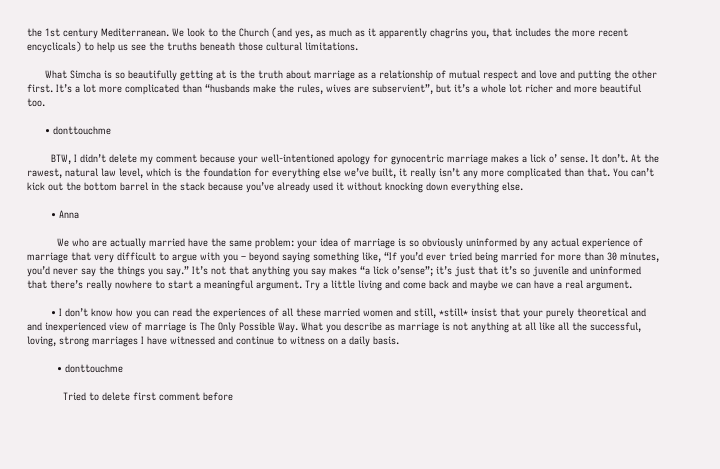the 1st century Mediterranean. We look to the Church (and yes, as much as it apparently chagrins you, that includes the more recent encyclicals) to help us see the truths beneath those cultural limitations.

      What Simcha is so beautifully getting at is the truth about marriage as a relationship of mutual respect and love and putting the other first. It’s a lot more complicated than “husbands make the rules, wives are subservient”, but it’s a whole lot richer and more beautiful too.

      • donttouchme

        BTW, I didn’t delete my comment because your well-intentioned apology for gynocentric marriage makes a lick o’ sense. It don’t. At the rawest, natural law level, which is the foundation for everything else we’ve built, it really isn’t any more complicated than that. You can’t kick out the bottom barrel in the stack because you’ve already used it without knocking down everything else.

        • Anna

          We who are actually married have the same problem: your idea of marriage is so obviously uninformed by any actual experience of marriage that very difficult to argue with you – beyond saying something like, “If you’d ever tried being married for more than 30 minutes, you’d never say the things you say.” It’s not that anything you say makes “a lick o’sense”; it’s just that it’s so juvenile and uninformed that there’s really nowhere to start a meaningful argument. Try a little living and come back and maybe we can have a real argument.

        • I don’t know how you can read the experiences of all these married women and still, *still* insist that your purely theoretical and and inexperienced view of marriage is The Only Possible Way. What you describe as marriage is not anything at all like all the successful, loving, strong marriages I have witnessed and continue to witness on a daily basis.

          • donttouchme

            Tried to delete first comment before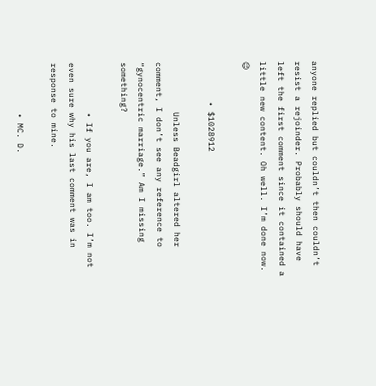anyone replied but couldn’t then couldn’t resist a rejoinder. Probably should have left the first comment since it contained a little new content. Oh well. I’m done now. 😉

        • $1028912

          Unless Beadgirl altered her comment, I don’t see any reference to “gynocentric marriage.” Am I missing something?

          • If you are, I am too. I’m not even sure why his last comment was in response to mine.

          • MC. D.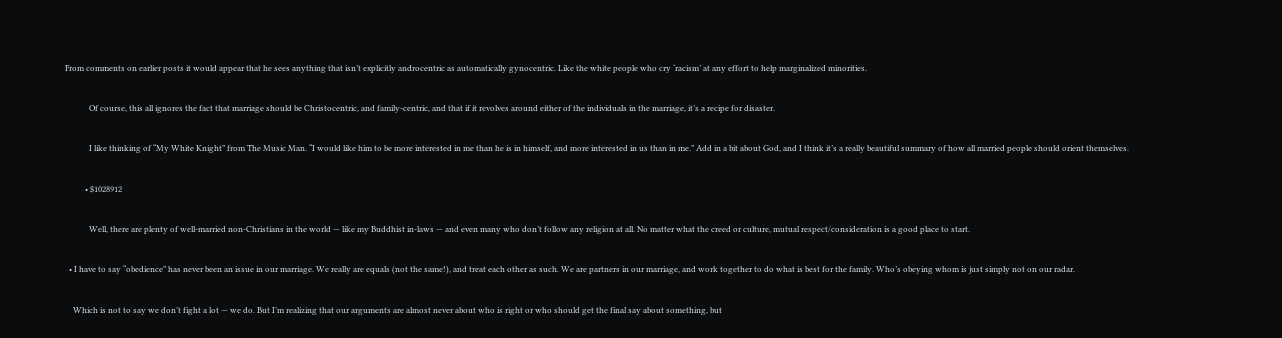From comments on earlier posts it would appear that he sees anything that isn’t explicitly androcentric as automatically gynocentric. Like the white people who cry ‘racism’ at any effort to help marginalized minorities.

            Of course, this all ignores the fact that marriage should be Christocentric, and family-centric, and that if it revolves around either of the individuals in the marriage, it’s a recipe for disaster.

            I like thinking of “My White Knight” from The Music Man. “I would like him to be more interested in me than he is in himself, and more interested in us than in me.” Add in a bit about God, and I think it’s a really beautiful summary of how all married people should orient themselves.

          • $1028912

            Well, there are plenty of well-married non-Christians in the world — like my Buddhist in-laws — and even many who don’t follow any religion at all. No matter what the creed or culture, mutual respect/consideration is a good place to start.

  • I have to say “obedience” has never been an issue in our marriage. We really are equals (not the same!), and treat each other as such. We are partners in our marriage, and work together to do what is best for the family. Who’s obeying whom is just simply not on our radar.

    Which is not to say we don’t fight a lot — we do. But I’m realizing that our arguments are almost never about who is right or who should get the final say about something, but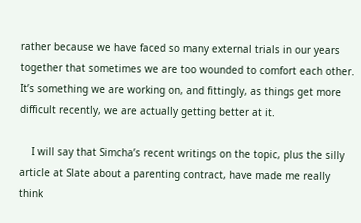rather because we have faced so many external trials in our years together that sometimes we are too wounded to comfort each other. It’s something we are working on, and fittingly, as things get more difficult recently, we are actually getting better at it.

    I will say that Simcha’s recent writings on the topic, plus the silly article at Slate about a parenting contract, have made me really think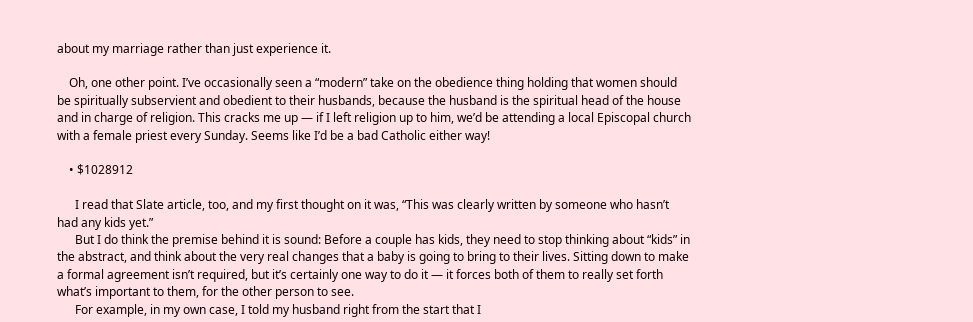about my marriage rather than just experience it.

    Oh, one other point. I’ve occasionally seen a “modern” take on the obedience thing holding that women should be spiritually subservient and obedient to their husbands, because the husband is the spiritual head of the house and in charge of religion. This cracks me up — if I left religion up to him, we’d be attending a local Episcopal church with a female priest every Sunday. Seems like I’d be a bad Catholic either way!

    • $1028912

      I read that Slate article, too, and my first thought on it was, “This was clearly written by someone who hasn’t had any kids yet.”
      But I do think the premise behind it is sound: Before a couple has kids, they need to stop thinking about “kids” in the abstract, and think about the very real changes that a baby is going to bring to their lives. Sitting down to make a formal agreement isn’t required, but it’s certainly one way to do it — it forces both of them to really set forth what’s important to them, for the other person to see.
      For example, in my own case, I told my husband right from the start that I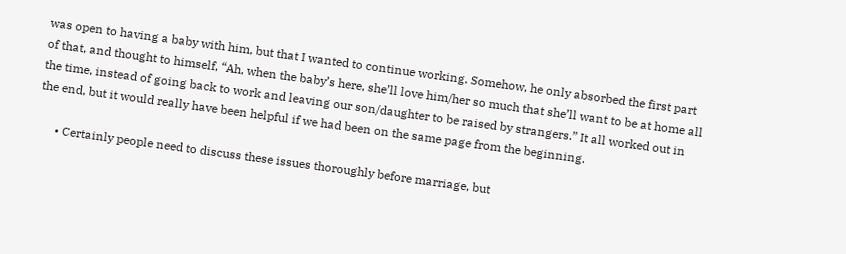was open to having a baby with him, but that I wanted to continue working. Somehow, he only absorbed the first part of that, and thought to himself, “Ah, when the baby’s here, she’ll love him/her so much that she’ll want to be at home all the time, instead of going back to work and leaving our son/daughter to be raised by strangers.” It all worked out in the end, but it would really have been helpful if we had been on the same page from the beginning.

      • Certainly people need to discuss these issues thoroughly before marriage, but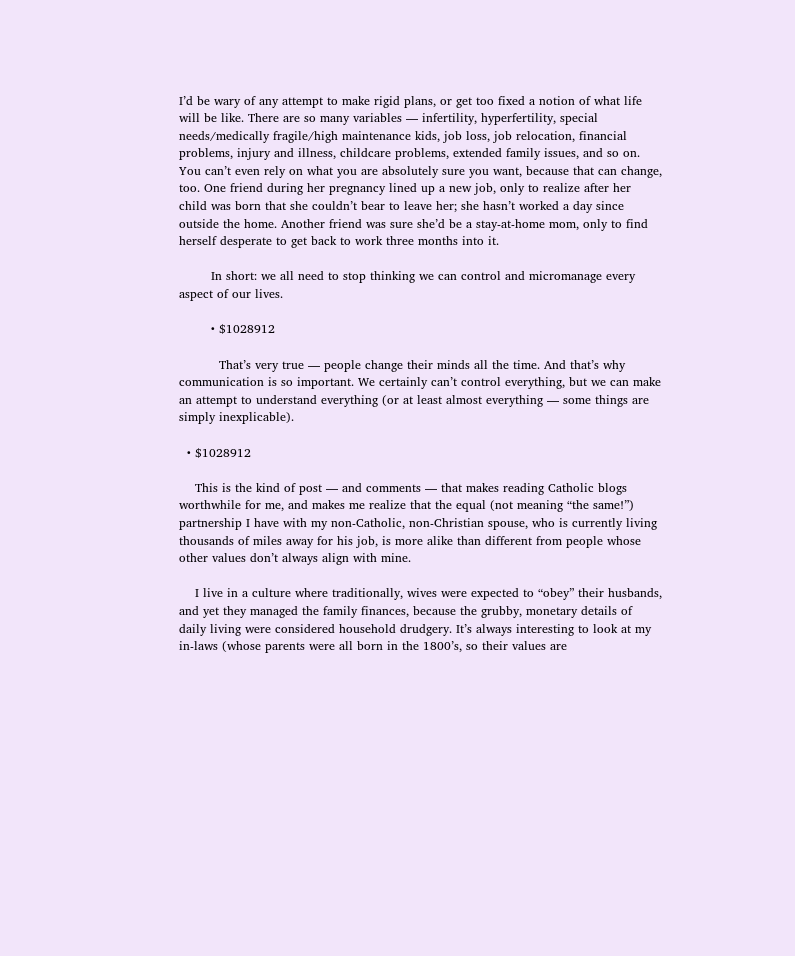I’d be wary of any attempt to make rigid plans, or get too fixed a notion of what life will be like. There are so many variables — infertility, hyperfertility, special needs/medically fragile/high maintenance kids, job loss, job relocation, financial problems, injury and illness, childcare problems, extended family issues, and so on. You can’t even rely on what you are absolutely sure you want, because that can change, too. One friend during her pregnancy lined up a new job, only to realize after her child was born that she couldn’t bear to leave her; she hasn’t worked a day since outside the home. Another friend was sure she’d be a stay-at-home mom, only to find herself desperate to get back to work three months into it.

        In short: we all need to stop thinking we can control and micromanage every aspect of our lives.

        • $1028912

          That’s very true — people change their minds all the time. And that’s why communication is so important. We certainly can’t control everything, but we can make an attempt to understand everything (or at least almost everything — some things are simply inexplicable).

  • $1028912

    This is the kind of post — and comments — that makes reading Catholic blogs worthwhile for me, and makes me realize that the equal (not meaning “the same!”) partnership I have with my non-Catholic, non-Christian spouse, who is currently living thousands of miles away for his job, is more alike than different from people whose other values don’t always align with mine.

    I live in a culture where traditionally, wives were expected to “obey” their husbands, and yet they managed the family finances, because the grubby, monetary details of daily living were considered household drudgery. It’s always interesting to look at my in-laws (whose parents were all born in the 1800’s, so their values are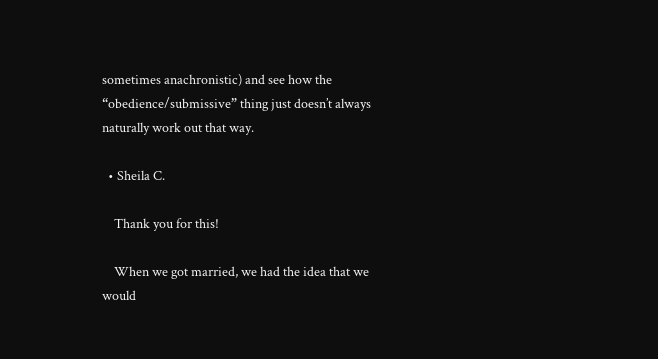sometimes anachronistic) and see how the “obedience/submissive” thing just doesn’t always naturally work out that way.

  • Sheila C.

    Thank you for this!

    When we got married, we had the idea that we would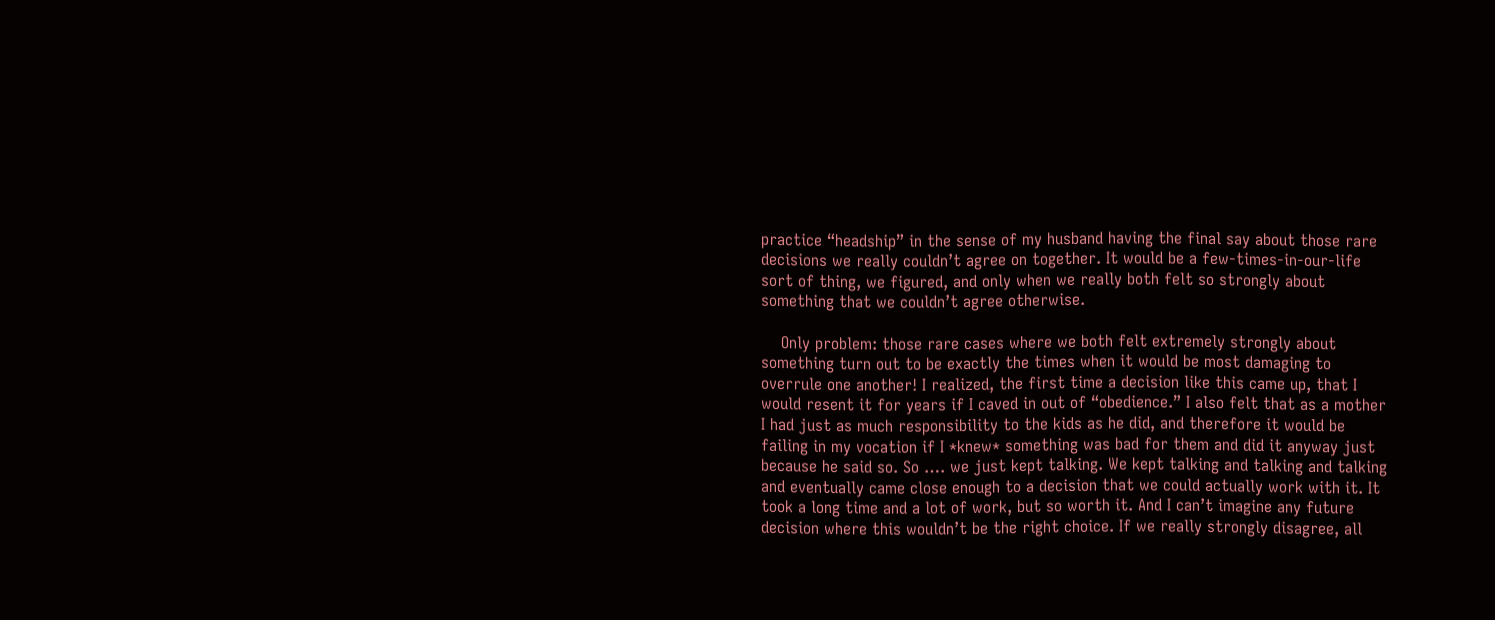practice “headship” in the sense of my husband having the final say about those rare decisions we really couldn’t agree on together. It would be a few-times-in-our-life sort of thing, we figured, and only when we really both felt so strongly about something that we couldn’t agree otherwise.

    Only problem: those rare cases where we both felt extremely strongly about something turn out to be exactly the times when it would be most damaging to overrule one another! I realized, the first time a decision like this came up, that I would resent it for years if I caved in out of “obedience.” I also felt that as a mother I had just as much responsibility to the kids as he did, and therefore it would be failing in my vocation if I *knew* something was bad for them and did it anyway just because he said so. So …. we just kept talking. We kept talking and talking and talking and eventually came close enough to a decision that we could actually work with it. It took a long time and a lot of work, but so worth it. And I can’t imagine any future decision where this wouldn’t be the right choice. If we really strongly disagree, all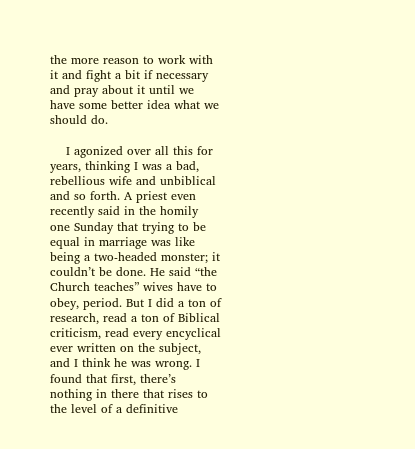the more reason to work with it and fight a bit if necessary and pray about it until we have some better idea what we should do.

    I agonized over all this for years, thinking I was a bad, rebellious wife and unbiblical and so forth. A priest even recently said in the homily one Sunday that trying to be equal in marriage was like being a two-headed monster; it couldn’t be done. He said “the Church teaches” wives have to obey, period. But I did a ton of research, read a ton of Biblical criticism, read every encyclical ever written on the subject, and I think he was wrong. I found that first, there’s nothing in there that rises to the level of a definitive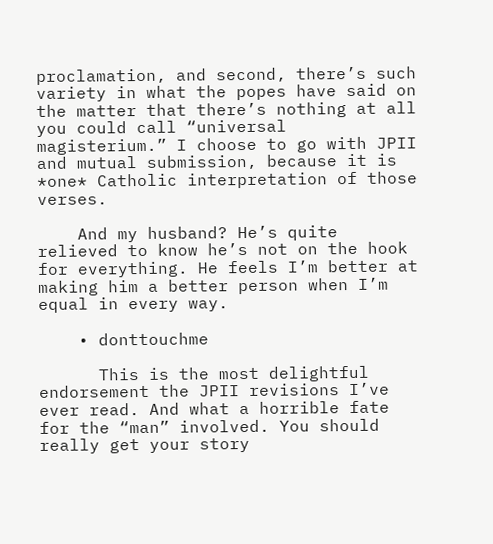proclamation, and second, there’s such variety in what the popes have said on the matter that there’s nothing at all you could call “universal magisterium.” I choose to go with JPII and mutual submission, because it is *one* Catholic interpretation of those verses.

    And my husband? He’s quite relieved to know he’s not on the hook for everything. He feels I’m better at making him a better person when I’m equal in every way.

    • donttouchme

      This is the most delightful endorsement the JPII revisions I’ve ever read. And what a horrible fate for the “man” involved. You should really get your story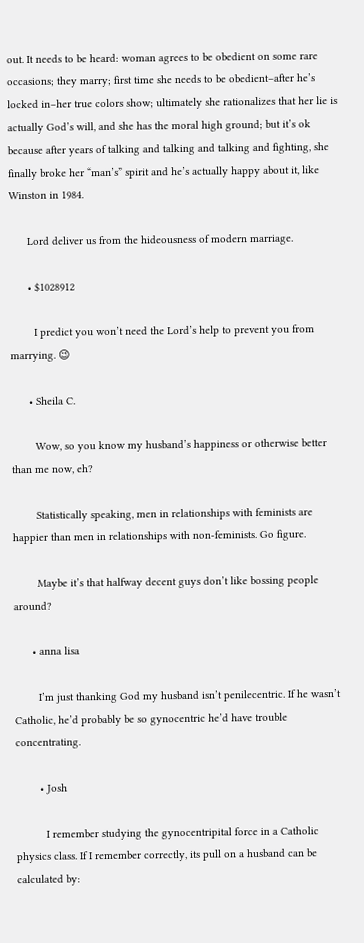out. It needs to be heard: woman agrees to be obedient on some rare occasions; they marry; first time she needs to be obedient–after he’s locked in–her true colors show; ultimately she rationalizes that her lie is actually God’s will, and she has the moral high ground; but it’s ok because after years of talking and talking and talking and fighting, she finally broke her “man’s” spirit and he’s actually happy about it, like Winston in 1984.

      Lord deliver us from the hideousness of modern marriage.

      • $1028912

        I predict you won’t need the Lord’s help to prevent you from marrying. 😉

      • Sheila C.

        Wow, so you know my husband’s happiness or otherwise better than me now, eh?

        Statistically speaking, men in relationships with feminists are happier than men in relationships with non-feminists. Go figure.

        Maybe it’s that halfway decent guys don’t like bossing people around?

      • anna lisa

        I’m just thanking God my husband isn’t penilecentric. If he wasn’t Catholic, he’d probably be so gynocentric he’d have trouble concentrating.

        • Josh

          I remember studying the gynocentripital force in a Catholic physics class. If I remember correctly, its pull on a husband can be calculated by: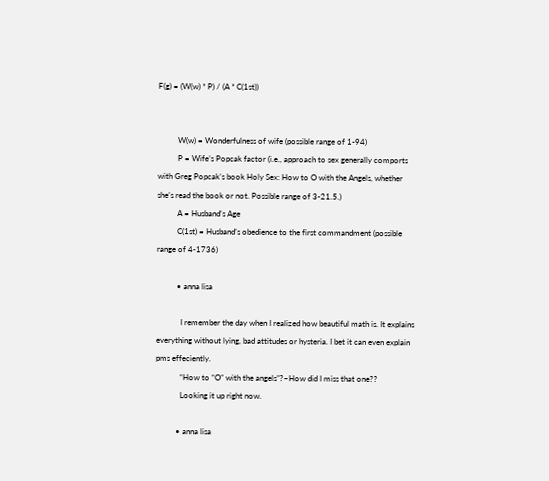F(g) = (W(w) * P) / (A * C(1st))


          W(w) = Wonderfulness of wife (possible range of 1-94)
          P = Wife’s Popcak factor (i.e., approach to sex generally comports with Greg Popcak’s book Holy Sex: How to O with the Angels, whether she’s read the book or not. Possible range of 3-21.5.)
          A = Husband’s Age
          C(1st) = Husband’s obedience to the first commandment (possible range of 4-1736)

          • anna lisa

            I remember the day when I realized how beautiful math is. It explains everything without lying, bad attitudes or hysteria. I bet it can even explain pms effeciently.
            “How to “O” with the angels”?–How did I miss that one??
            Looking it up right now.

          • anna lisa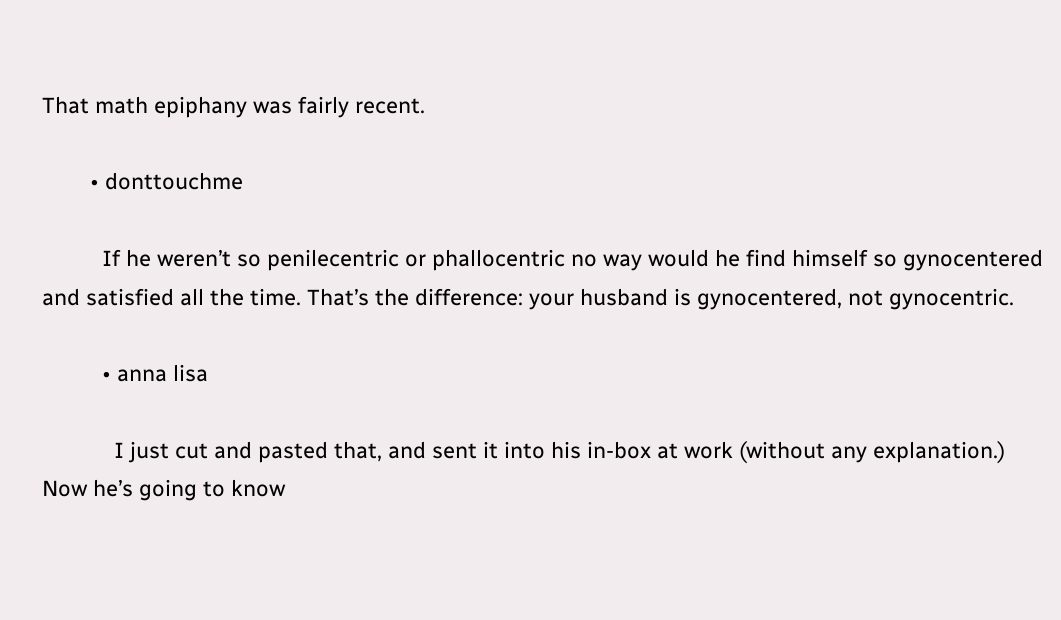That math epiphany was fairly recent.

        • donttouchme

          If he weren’t so penilecentric or phallocentric no way would he find himself so gynocentered and satisfied all the time. That’s the difference: your husband is gynocentered, not gynocentric.

          • anna lisa

            I just cut and pasted that, and sent it into his in-box at work (without any explanation.) Now he’s going to know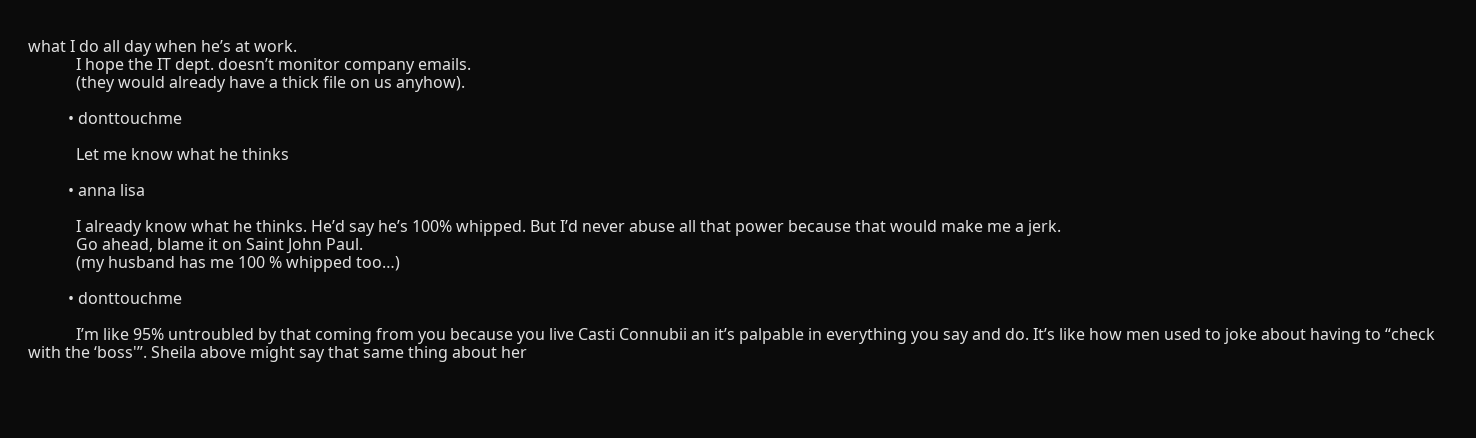what I do all day when he’s at work.
            I hope the IT dept. doesn’t monitor company emails.
            (they would already have a thick file on us anyhow).

          • donttouchme

            Let me know what he thinks

          • anna lisa

            I already know what he thinks. He’d say he’s 100% whipped. But I’d never abuse all that power because that would make me a jerk.
            Go ahead, blame it on Saint John Paul.
            (my husband has me 100 % whipped too…)

          • donttouchme

            I’m like 95% untroubled by that coming from you because you live Casti Connubii an it’s palpable in everything you say and do. It’s like how men used to joke about having to “check with the ‘boss'”. Sheila above might say that same thing about her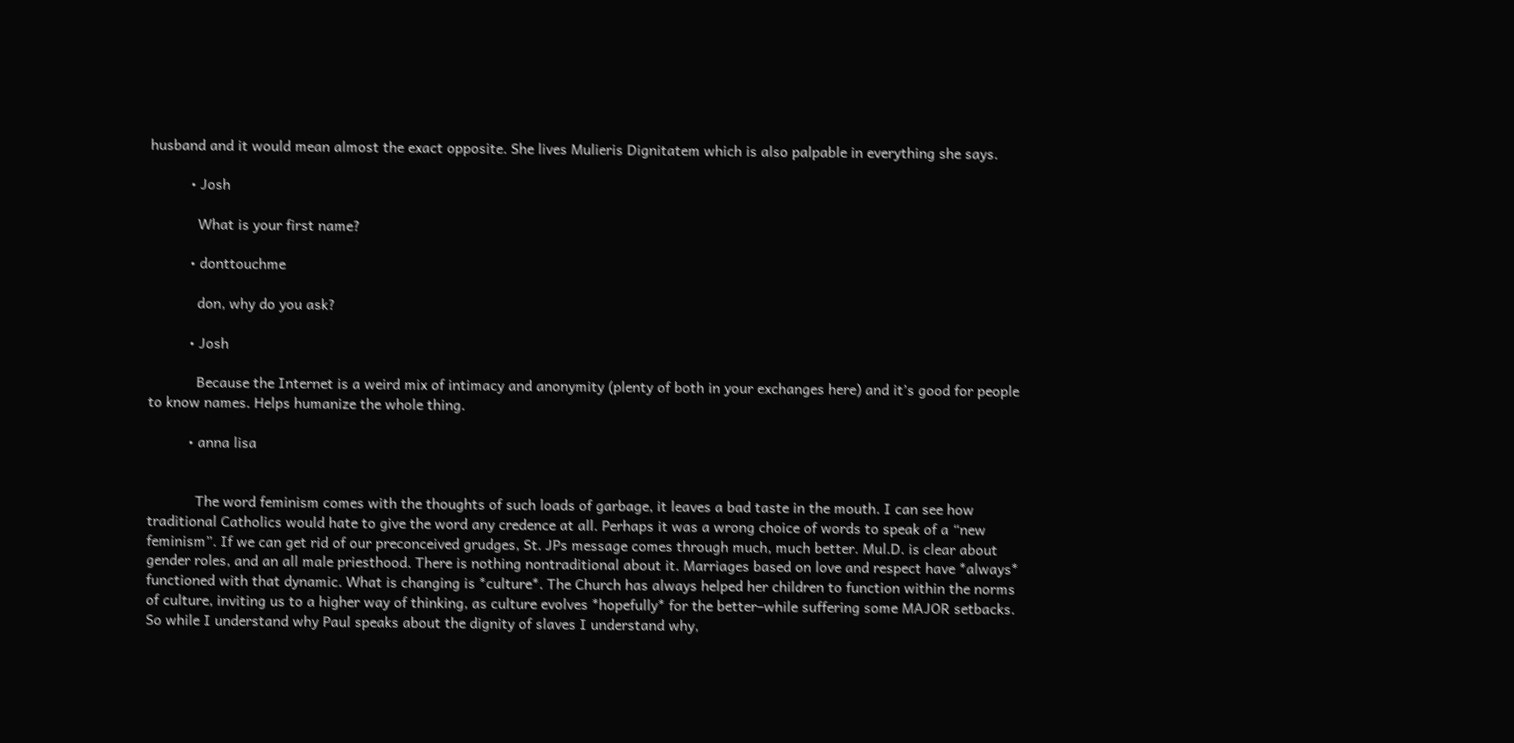husband and it would mean almost the exact opposite. She lives Mulieris Dignitatem which is also palpable in everything she says.

          • Josh

            What is your first name?

          • donttouchme

            don, why do you ask?

          • Josh

            Because the Internet is a weird mix of intimacy and anonymity (plenty of both in your exchanges here) and it’s good for people to know names. Helps humanize the whole thing.

          • anna lisa


            The word feminism comes with the thoughts of such loads of garbage, it leaves a bad taste in the mouth. I can see how traditional Catholics would hate to give the word any credence at all. Perhaps it was a wrong choice of words to speak of a “new feminism”. If we can get rid of our preconceived grudges, St. JPs message comes through much, much better. Mul.D. is clear about gender roles, and an all male priesthood. There is nothing nontraditional about it. Marriages based on love and respect have *always* functioned with that dynamic. What is changing is *culture*. The Church has always helped her children to function within the norms of culture, inviting us to a higher way of thinking, as culture evolves *hopefully* for the better–while suffering some MAJOR setbacks. So while I understand why Paul speaks about the dignity of slaves I understand why,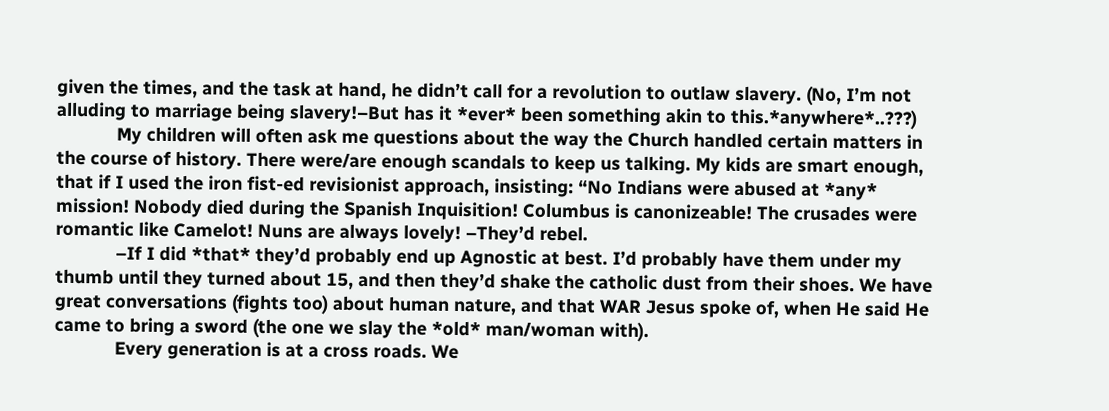given the times, and the task at hand, he didn’t call for a revolution to outlaw slavery. (No, I’m not alluding to marriage being slavery!–But has it *ever* been something akin to this.*anywhere*..???)
            My children will often ask me questions about the way the Church handled certain matters in the course of history. There were/are enough scandals to keep us talking. My kids are smart enough, that if I used the iron fist-ed revisionist approach, insisting: “No Indians were abused at *any* mission! Nobody died during the Spanish Inquisition! Columbus is canonizeable! The crusades were romantic like Camelot! Nuns are always lovely! –They’d rebel.
            –If I did *that* they’d probably end up Agnostic at best. I’d probably have them under my thumb until they turned about 15, and then they’d shake the catholic dust from their shoes. We have great conversations (fights too) about human nature, and that WAR Jesus spoke of, when He said He came to bring a sword (the one we slay the *old* man/woman with).
            Every generation is at a cross roads. We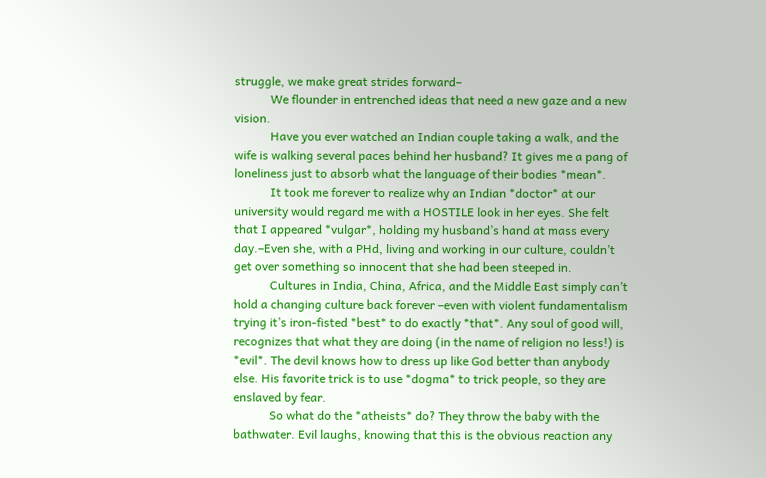struggle, we make great strides forward–
            We flounder in entrenched ideas that need a new gaze and a new vision.
            Have you ever watched an Indian couple taking a walk, and the wife is walking several paces behind her husband? It gives me a pang of loneliness just to absorb what the language of their bodies *mean*.
            It took me forever to realize why an Indian *doctor* at our university would regard me with a HOSTILE look in her eyes. She felt that I appeared *vulgar*, holding my husband’s hand at mass every day.–Even she, with a PHd, living and working in our culture, couldn’t get over something so innocent that she had been steeped in.
            Cultures in India, China, Africa, and the Middle East simply can’t hold a changing culture back forever –even with violent fundamentalism trying it’s iron-fisted *best* to do exactly *that*. Any soul of good will, recognizes that what they are doing (in the name of religion no less!) is *evil*. The devil knows how to dress up like God better than anybody else. His favorite trick is to use *dogma* to trick people, so they are enslaved by fear.
            So what do the *atheists* do? They throw the baby with the bathwater. Evil laughs, knowing that this is the obvious reaction any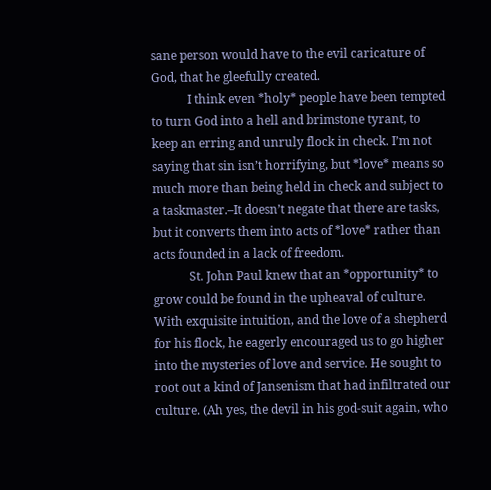sane person would have to the evil caricature of God, that he gleefully created.
            I think even *holy* people have been tempted to turn God into a hell and brimstone tyrant, to keep an erring and unruly flock in check. I’m not saying that sin isn’t horrifying, but *love* means so much more than being held in check and subject to a taskmaster.–It doesn’t negate that there are tasks, but it converts them into acts of *love* rather than acts founded in a lack of freedom.
            St. John Paul knew that an *opportunity* to grow could be found in the upheaval of culture. With exquisite intuition, and the love of a shepherd for his flock, he eagerly encouraged us to go higher into the mysteries of love and service. He sought to root out a kind of Jansenism that had infiltrated our culture. (Ah yes, the devil in his god-suit again, who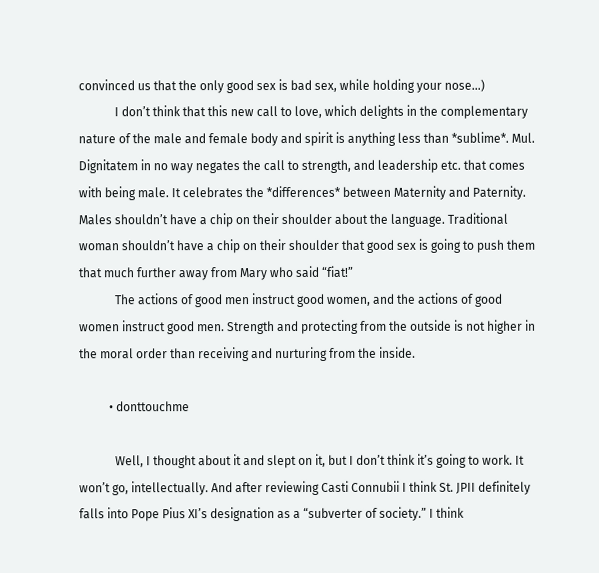convinced us that the only good sex is bad sex, while holding your nose…)
            I don’t think that this new call to love, which delights in the complementary nature of the male and female body and spirit is anything less than *sublime*. Mul. Dignitatem in no way negates the call to strength, and leadership etc. that comes with being male. It celebrates the *differences* between Maternity and Paternity. Males shouldn’t have a chip on their shoulder about the language. Traditional woman shouldn’t have a chip on their shoulder that good sex is going to push them that much further away from Mary who said “fiat!”
            The actions of good men instruct good women, and the actions of good women instruct good men. Strength and protecting from the outside is not higher in the moral order than receiving and nurturing from the inside.

          • donttouchme

            Well, I thought about it and slept on it, but I don’t think it’s going to work. It won’t go, intellectually. And after reviewing Casti Connubii I think St. JPII definitely falls into Pope Pius XI’s designation as a “subverter of society.” I think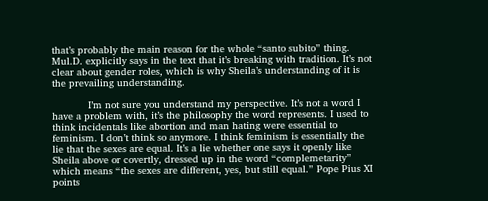that’s probably the main reason for the whole “santo subito” thing. Mul.D. explicitly says in the text that it’s breaking with tradition. It’s not clear about gender roles, which is why Sheila’s understanding of it is the prevailing understanding.

            I’m not sure you understand my perspective. It’s not a word I have a problem with, it’s the philosophy the word represents. I used to think incidentals like abortion and man hating were essential to feminism. I don’t think so anymore. I think feminism is essentially the lie that the sexes are equal. It’s a lie whether one says it openly like Sheila above or covertly, dressed up in the word “complemetarity” which means “the sexes are different, yes, but still equal.” Pope Pius XI points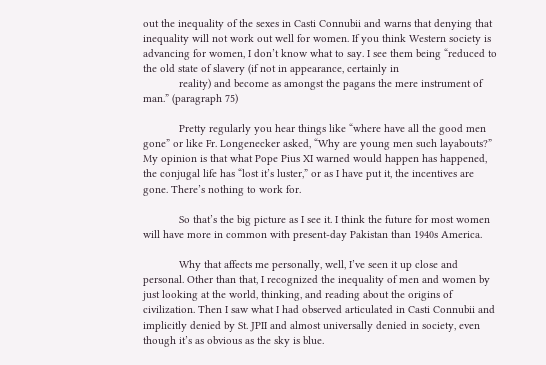out the inequality of the sexes in Casti Connubii and warns that denying that inequality will not work out well for women. If you think Western society is advancing for women, I don’t know what to say. I see them being “reduced to the old state of slavery (if not in appearance, certainly in
            reality) and become as amongst the pagans the mere instrument of man.” (paragraph 75)

            Pretty regularly you hear things like “where have all the good men gone” or like Fr. Longenecker asked, “Why are young men such layabouts?” My opinion is that what Pope Pius XI warned would happen has happened, the conjugal life has “lost it’s luster,” or as I have put it, the incentives are gone. There’s nothing to work for.

            So that’s the big picture as I see it. I think the future for most women will have more in common with present-day Pakistan than 1940s America.

            Why that affects me personally, well, I’ve seen it up close and personal. Other than that, I recognized the inequality of men and women by just looking at the world, thinking, and reading about the origins of civilization. Then I saw what I had observed articulated in Casti Connubii and implicitly denied by St. JPII and almost universally denied in society, even though it’s as obvious as the sky is blue.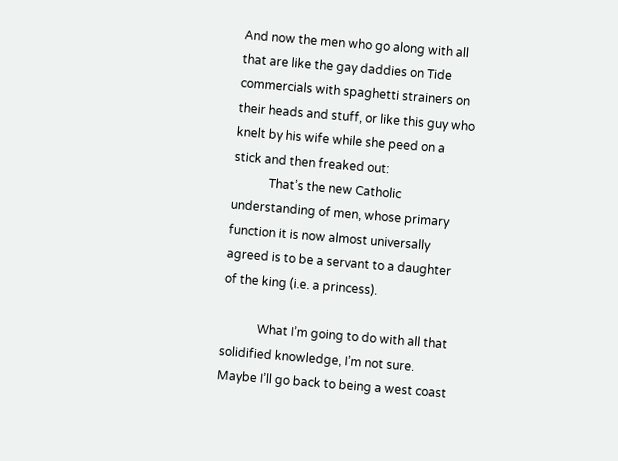And now the men who go along with all that are like the gay daddies on Tide commercials with spaghetti strainers on their heads and stuff, or like this guy who knelt by his wife while she peed on a stick and then freaked out:
            That’s the new Catholic understanding of men, whose primary function it is now almost universally agreed is to be a servant to a daughter of the king (i.e. a princess).

            What I’m going to do with all that solidified knowledge, I’m not sure. Maybe I’ll go back to being a west coast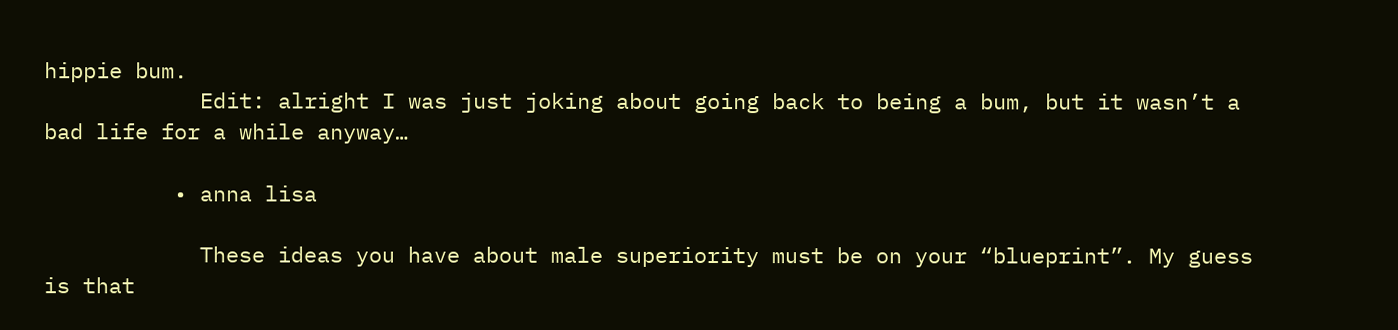hippie bum.
            Edit: alright I was just joking about going back to being a bum, but it wasn’t a bad life for a while anyway…

          • anna lisa

            These ideas you have about male superiority must be on your “blueprint”. My guess is that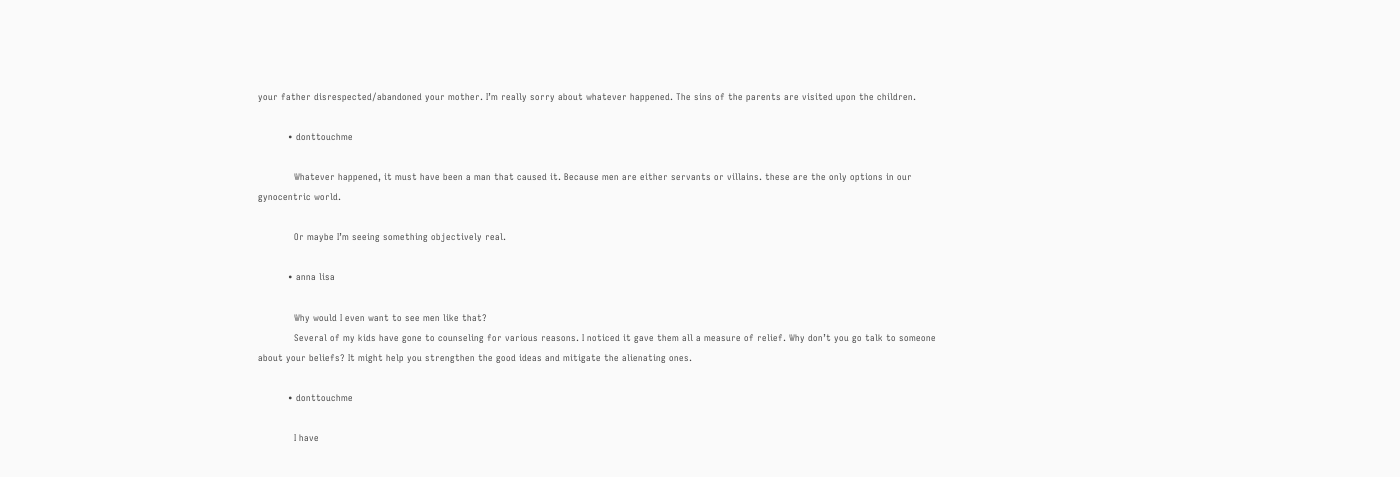your father disrespected/abandoned your mother. I’m really sorry about whatever happened. The sins of the parents are visited upon the children.

          • donttouchme

            Whatever happened, it must have been a man that caused it. Because men are either servants or villains. these are the only options in our gynocentric world.

            Or maybe I’m seeing something objectively real.

          • anna lisa

            Why would I even want to see men like that?
            Several of my kids have gone to counseling for various reasons. I noticed it gave them all a measure of relief. Why don’t you go talk to someone about your beliefs? It might help you strengthen the good ideas and mitigate the alienating ones.

          • donttouchme

            I have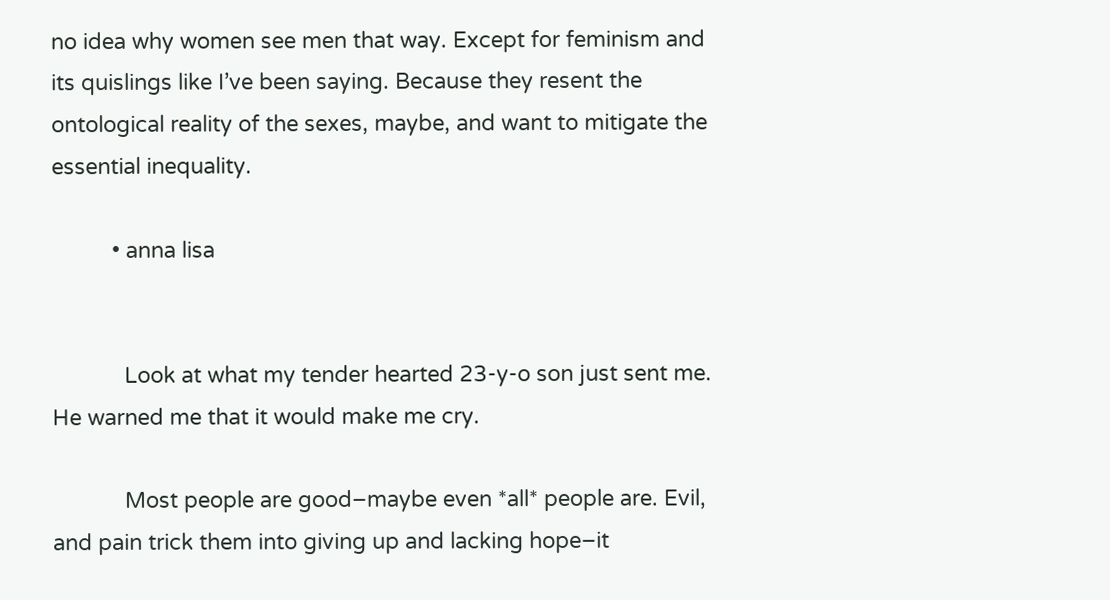no idea why women see men that way. Except for feminism and its quislings like I’ve been saying. Because they resent the ontological reality of the sexes, maybe, and want to mitigate the essential inequality.

          • anna lisa


            Look at what my tender hearted 23-y-o son just sent me. He warned me that it would make me cry.

            Most people are good–maybe even *all* people are. Evil, and pain trick them into giving up and lacking hope–it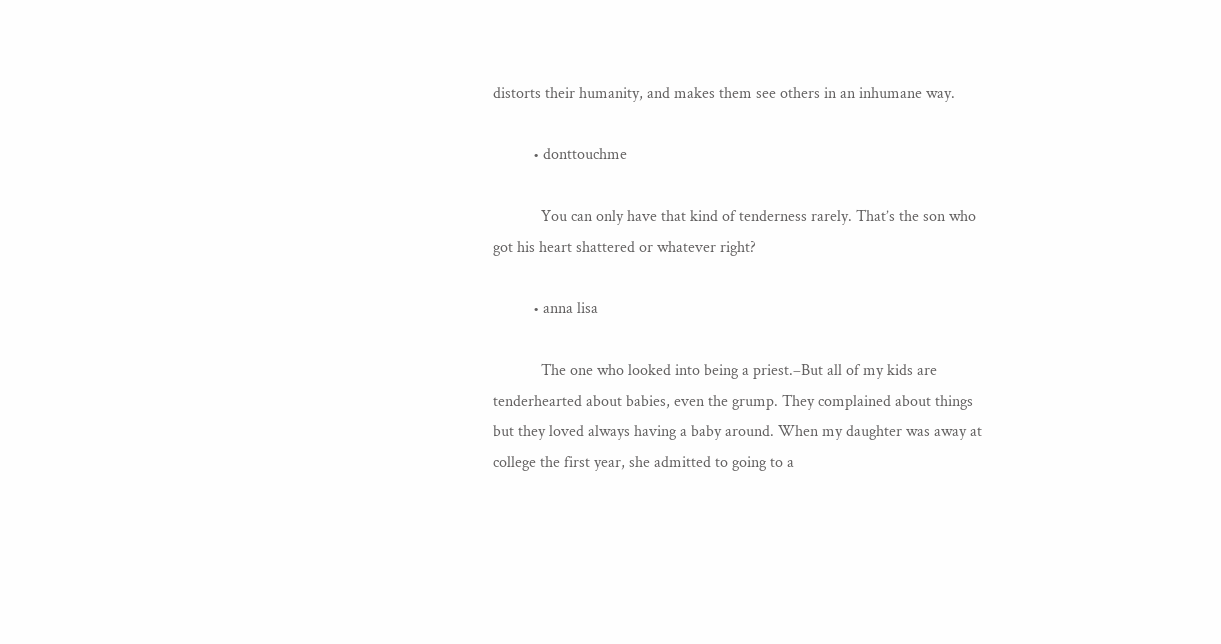distorts their humanity, and makes them see others in an inhumane way.

          • donttouchme

            You can only have that kind of tenderness rarely. That’s the son who got his heart shattered or whatever right?

          • anna lisa

            The one who looked into being a priest.–But all of my kids are tenderhearted about babies, even the grump. They complained about things but they loved always having a baby around. When my daughter was away at college the first year, she admitted to going to a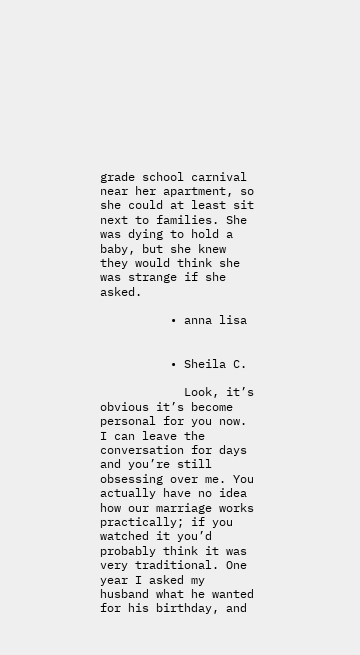grade school carnival near her apartment, so she could at least sit next to families. She was dying to hold a baby, but she knew they would think she was strange if she asked.

          • anna lisa


          • Sheila C.

            Look, it’s obvious it’s become personal for you now. I can leave the conversation for days and you’re still obsessing over me. You actually have no idea how our marriage works practically; if you watched it you’d probably think it was very traditional. One year I asked my husband what he wanted for his birthday, and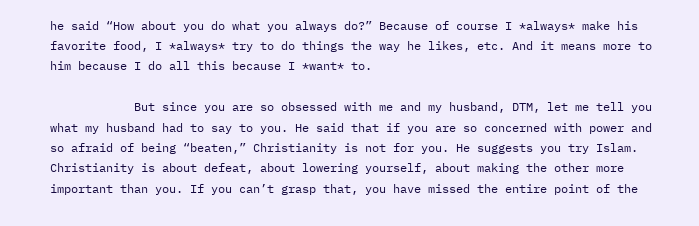he said “How about you do what you always do?” Because of course I *always* make his favorite food, I *always* try to do things the way he likes, etc. And it means more to him because I do all this because I *want* to.

            But since you are so obsessed with me and my husband, DTM, let me tell you what my husband had to say to you. He said that if you are so concerned with power and so afraid of being “beaten,” Christianity is not for you. He suggests you try Islam. Christianity is about defeat, about lowering yourself, about making the other more important than you. If you can’t grasp that, you have missed the entire point of the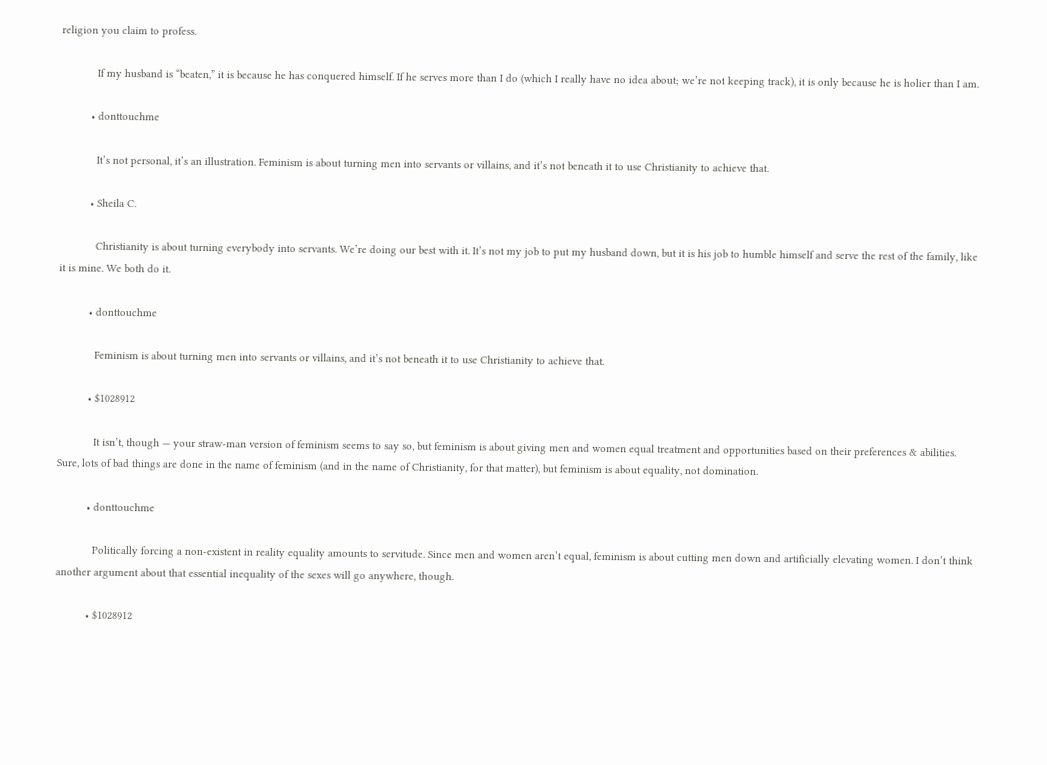religion you claim to profess.

            If my husband is “beaten,” it is because he has conquered himself. If he serves more than I do (which I really have no idea about; we’re not keeping track), it is only because he is holier than I am.

          • donttouchme

            It’s not personal, it’s an illustration. Feminism is about turning men into servants or villains, and it’s not beneath it to use Christianity to achieve that.

          • Sheila C.

            Christianity is about turning everybody into servants. We’re doing our best with it. It’s not my job to put my husband down, but it is his job to humble himself and serve the rest of the family, like it is mine. We both do it.

          • donttouchme

            Feminism is about turning men into servants or villains, and it’s not beneath it to use Christianity to achieve that.

          • $1028912

            It isn’t, though — your straw-man version of feminism seems to say so, but feminism is about giving men and women equal treatment and opportunities based on their preferences & abilities. Sure, lots of bad things are done in the name of feminism (and in the name of Christianity, for that matter), but feminism is about equality, not domination.

          • donttouchme

            Politically forcing a non-existent in reality equality amounts to servitude. Since men and women aren’t equal, feminism is about cutting men down and artificially elevating women. I don’t think another argument about that essential inequality of the sexes will go anywhere, though.

          • $1028912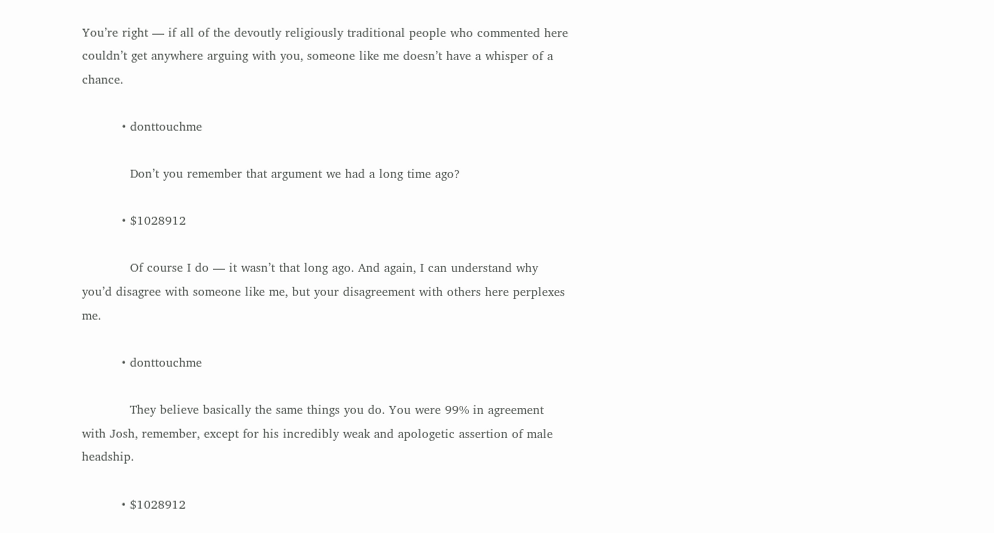You’re right — if all of the devoutly religiously traditional people who commented here couldn’t get anywhere arguing with you, someone like me doesn’t have a whisper of a chance.

          • donttouchme

            Don’t you remember that argument we had a long time ago?

          • $1028912

            Of course I do — it wasn’t that long ago. And again, I can understand why you’d disagree with someone like me, but your disagreement with others here perplexes me.

          • donttouchme

            They believe basically the same things you do. You were 99% in agreement with Josh, remember, except for his incredibly weak and apologetic assertion of male headship.

          • $1028912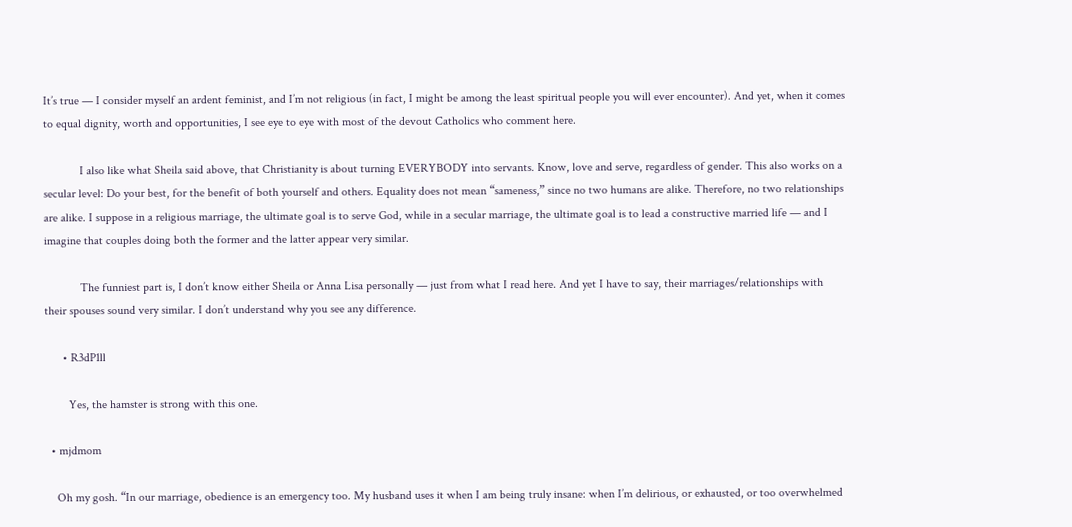It’s true — I consider myself an ardent feminist, and I’m not religious (in fact, I might be among the least spiritual people you will ever encounter). And yet, when it comes to equal dignity, worth and opportunities, I see eye to eye with most of the devout Catholics who comment here.

            I also like what Sheila said above, that Christianity is about turning EVERYBODY into servants. Know, love and serve, regardless of gender. This also works on a secular level: Do your best, for the benefit of both yourself and others. Equality does not mean “sameness,” since no two humans are alike. Therefore, no two relationships are alike. I suppose in a religious marriage, the ultimate goal is to serve God, while in a secular marriage, the ultimate goal is to lead a constructive married life — and I imagine that couples doing both the former and the latter appear very similar.

            The funniest part is, I don’t know either Sheila or Anna Lisa personally — just from what I read here. And yet I have to say, their marriages/relationships with their spouses sound very similar. I don’t understand why you see any difference.

      • R3dP1ll

        Yes, the hamster is strong with this one.

  • mjdmom

    Oh my gosh. “In our marriage, obedience is an emergency too. My husband uses it when I am being truly insane: when I’m delirious, or exhausted, or too overwhelmed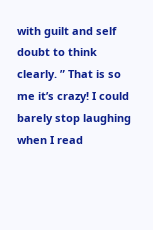with guilt and self doubt to think clearly. ” That is so me it’s crazy! I could barely stop laughing when I read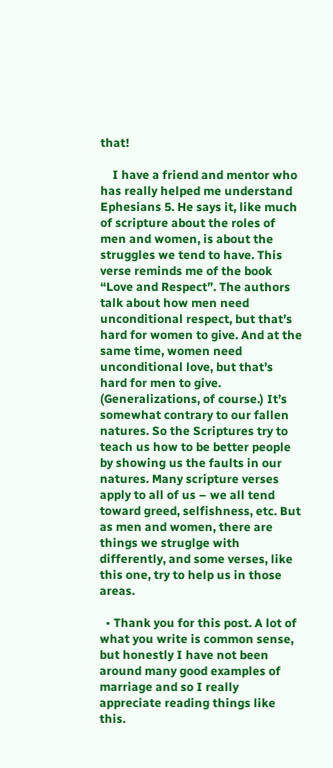that!

    I have a friend and mentor who has really helped me understand Ephesians 5. He says it, like much of scripture about the roles of men and women, is about the struggles we tend to have. This verse reminds me of the book “Love and Respect”. The authors talk about how men need unconditional respect, but that’s hard for women to give. And at the same time, women need unconditional love, but that’s hard for men to give. (Generalizations, of course.) It’s somewhat contrary to our fallen natures. So the Scriptures try to teach us how to be better people by showing us the faults in our natures. Many scripture verses apply to all of us – we all tend toward greed, selfishness, etc. But as men and women, there are things we struglge with differently, and some verses, like this one, try to help us in those areas.

  • Thank you for this post. A lot of what you write is common sense, but honestly I have not been around many good examples of marriage and so I really appreciate reading things like this.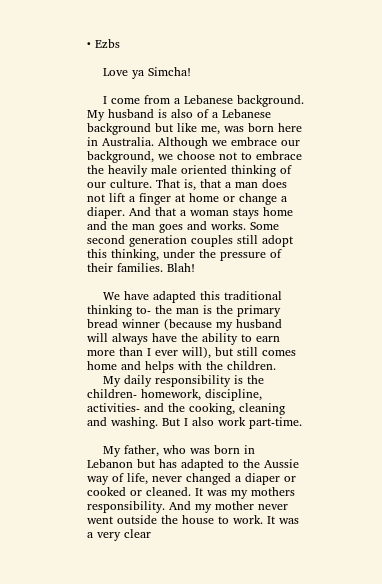• Ezbs

    Love ya Simcha!

    I come from a Lebanese background. My husband is also of a Lebanese background but like me, was born here in Australia. Although we embrace our background, we choose not to embrace the heavily male oriented thinking of our culture. That is, that a man does not lift a finger at home or change a diaper. And that a woman stays home and the man goes and works. Some second generation couples still adopt this thinking, under the pressure of their families. Blah!

    We have adapted this traditional thinking to- the man is the primary bread winner (because my husband will always have the ability to earn more than I ever will), but still comes home and helps with the children.
    My daily responsibility is the children- homework, discipline, activities- and the cooking, cleaning and washing. But I also work part-time.

    My father, who was born in Lebanon but has adapted to the Aussie way of life, never changed a diaper or cooked or cleaned. It was my mothers responsibility. And my mother never went outside the house to work. It was a very clear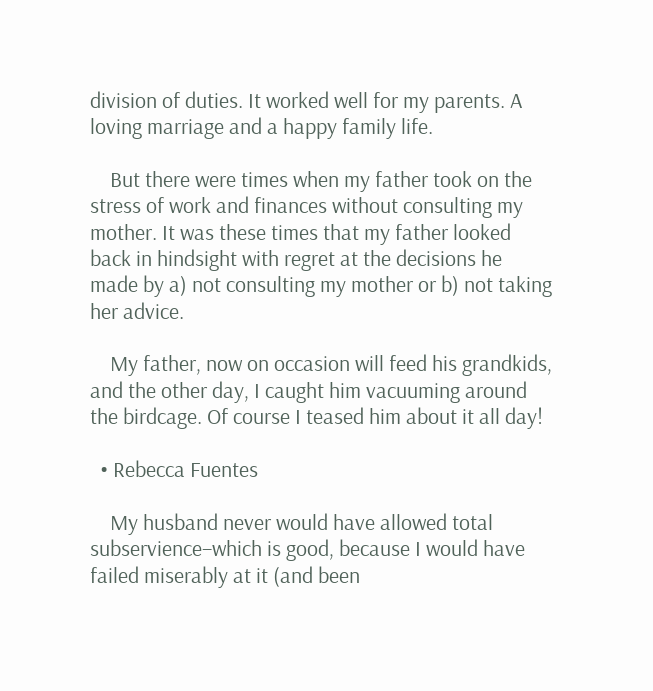division of duties. It worked well for my parents. A loving marriage and a happy family life.

    But there were times when my father took on the stress of work and finances without consulting my mother. It was these times that my father looked back in hindsight with regret at the decisions he made by a) not consulting my mother or b) not taking her advice.

    My father, now on occasion will feed his grandkids, and the other day, I caught him vacuuming around the birdcage. Of course I teased him about it all day!

  • Rebecca Fuentes

    My husband never would have allowed total subservience–which is good, because I would have failed miserably at it (and been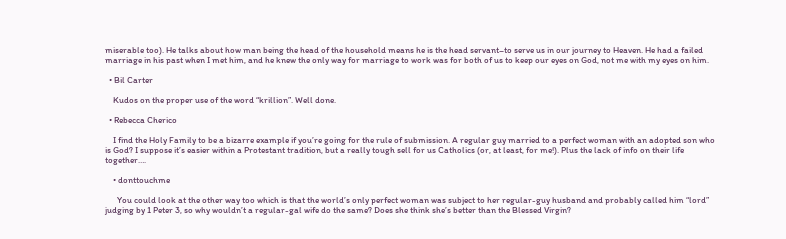miserable too). He talks about how man being the head of the household means he is the head servant–to serve us in our journey to Heaven. He had a failed marriage in his past when I met him, and he knew the only way for marriage to work was for both of us to keep our eyes on God, not me with my eyes on him.

  • Bil Carter

    Kudos on the proper use of the word “krillion”. Well done.

  • Rebecca Cherico

    I find the Holy Family to be a bizarre example if you’re going for the rule of submission. A regular guy married to a perfect woman with an adopted son who is God? I suppose it’s easier within a Protestant tradition, but a really tough sell for us Catholics (or, at least, for me!). Plus the lack of info on their life together….

    • donttouchme

      You could look at the other way too which is that the world’s only perfect woman was subject to her regular-guy husband and probably called him “lord” judging by 1 Peter 3, so why wouldn’t a regular-gal wife do the same? Does she think she’s better than the Blessed Virgin?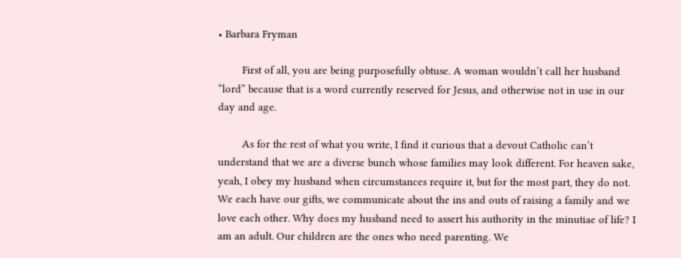• Barbara Fryman

        First of all, you are being purposefully obtuse. A woman wouldn’t call her husband “lord” because that is a word currently reserved for Jesus, and otherwise not in use in our day and age.

        As for the rest of what you write, I find it curious that a devout Catholic can’t understand that we are a diverse bunch whose families may look different. For heaven sake, yeah, I obey my husband when circumstances require it, but for the most part, they do not. We each have our gifts, we communicate about the ins and outs of raising a family and we love each other. Why does my husband need to assert his authority in the minutiae of life? I am an adult. Our children are the ones who need parenting. We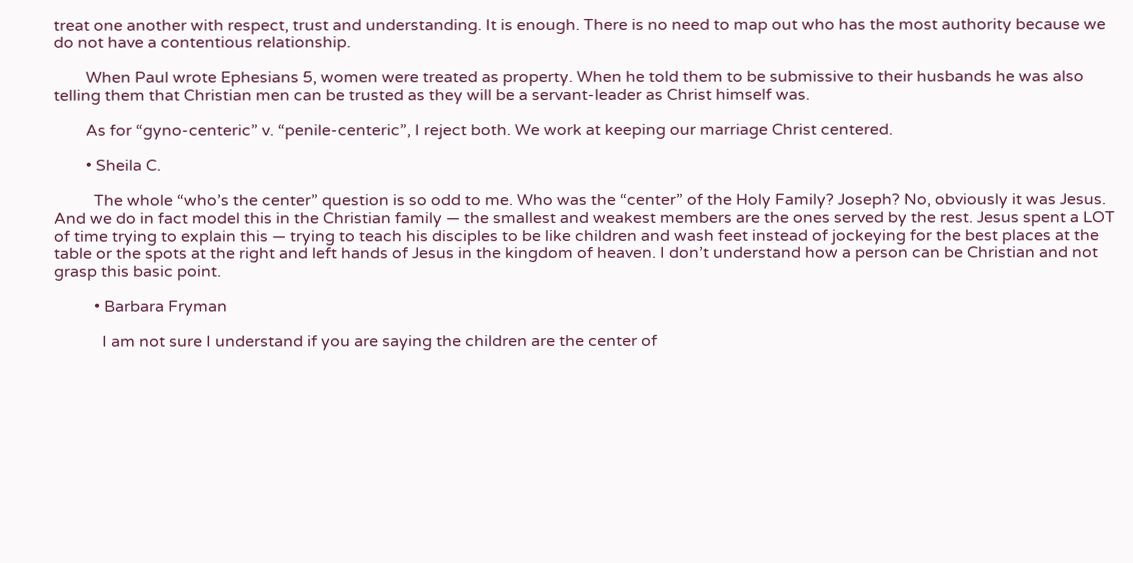treat one another with respect, trust and understanding. It is enough. There is no need to map out who has the most authority because we do not have a contentious relationship.

        When Paul wrote Ephesians 5, women were treated as property. When he told them to be submissive to their husbands he was also telling them that Christian men can be trusted as they will be a servant-leader as Christ himself was.

        As for “gyno-centeric” v. “penile-centeric”, I reject both. We work at keeping our marriage Christ centered.

        • Sheila C.

          The whole “who’s the center” question is so odd to me. Who was the “center” of the Holy Family? Joseph? No, obviously it was Jesus. And we do in fact model this in the Christian family — the smallest and weakest members are the ones served by the rest. Jesus spent a LOT of time trying to explain this — trying to teach his disciples to be like children and wash feet instead of jockeying for the best places at the table or the spots at the right and left hands of Jesus in the kingdom of heaven. I don’t understand how a person can be Christian and not grasp this basic point.

          • Barbara Fryman

            I am not sure I understand if you are saying the children are the center of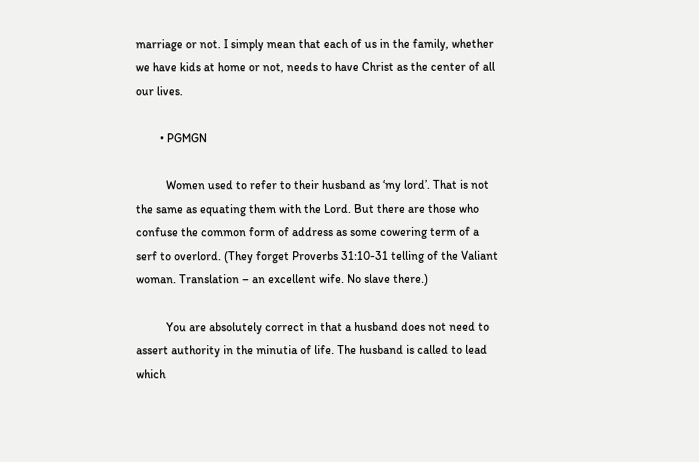marriage or not. I simply mean that each of us in the family, whether we have kids at home or not, needs to have Christ as the center of all our lives.

        • PGMGN

          Women used to refer to their husband as ‘my lord’. That is not the same as equating them with the Lord. But there are those who confuse the common form of address as some cowering term of a serf to overlord. (They forget Proverbs 31:10-31 telling of the Valiant woman. Translation – an excellent wife. No slave there.)

          You are absolutely correct in that a husband does not need to assert authority in the minutia of life. The husband is called to lead which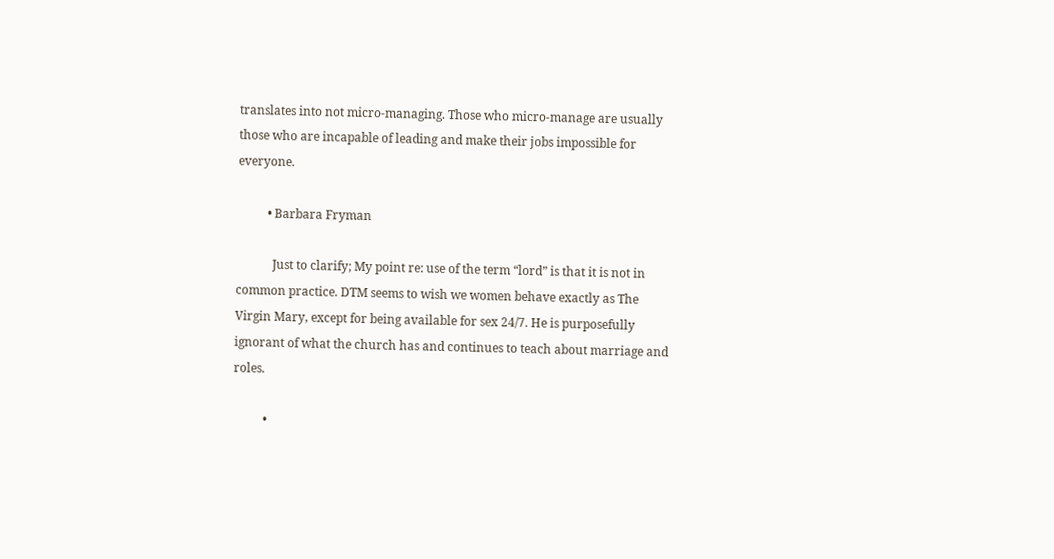translates into not micro-managing. Those who micro-manage are usually those who are incapable of leading and make their jobs impossible for everyone.

          • Barbara Fryman

            Just to clarify; My point re: use of the term “lord” is that it is not in common practice. DTM seems to wish we women behave exactly as The Virgin Mary, except for being available for sex 24/7. He is purposefully ignorant of what the church has and continues to teach about marriage and roles.

          •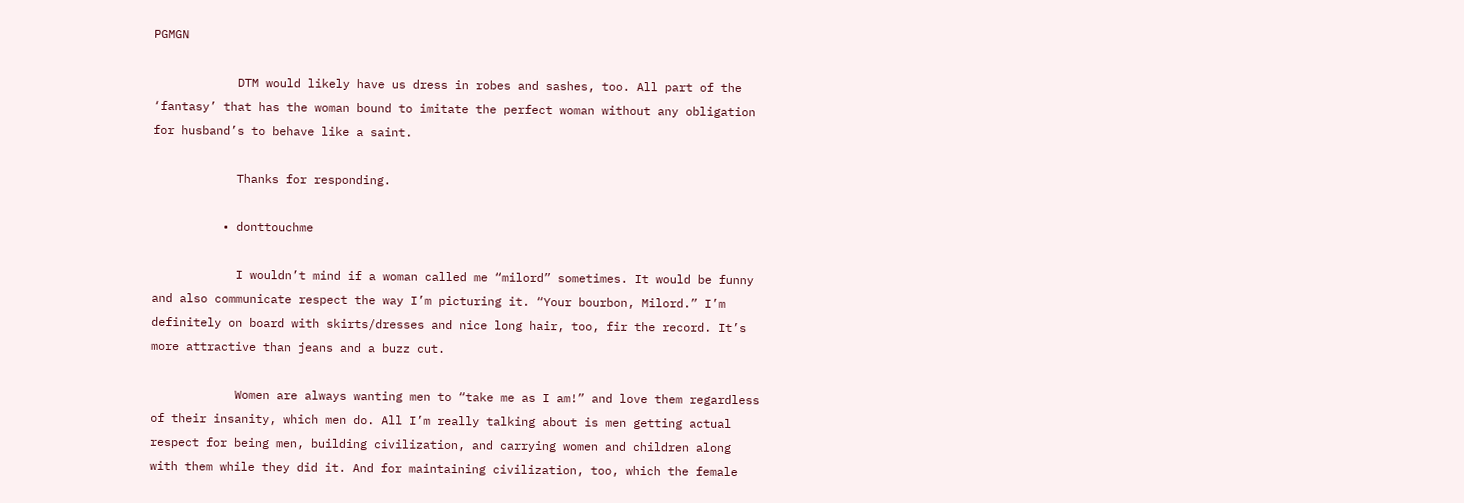PGMGN

            DTM would likely have us dress in robes and sashes, too. All part of the ‘fantasy’ that has the woman bound to imitate the perfect woman without any obligation for husband’s to behave like a saint.

            Thanks for responding.

          • donttouchme

            I wouldn’t mind if a woman called me “milord” sometimes. It would be funny and also communicate respect the way I’m picturing it. “Your bourbon, Milord.” I’m definitely on board with skirts/dresses and nice long hair, too, fir the record. It’s more attractive than jeans and a buzz cut.

            Women are always wanting men to “take me as I am!” and love them regardless of their insanity, which men do. All I’m really talking about is men getting actual respect for being men, building civilization, and carrying women and children along with them while they did it. And for maintaining civilization, too, which the female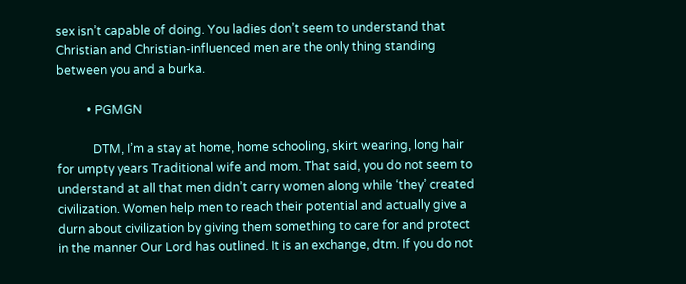sex isn’t capable of doing. You ladies don’t seem to understand that Christian and Christian-influenced men are the only thing standing between you and a burka.

          • PGMGN

            DTM, I’m a stay at home, home schooling, skirt wearing, long hair for umpty years Traditional wife and mom. That said, you do not seem to understand at all that men didn’t carry women along while ‘they’ created civilization. Women help men to reach their potential and actually give a durn about civilization by giving them something to care for and protect in the manner Our Lord has outlined. It is an exchange, dtm. If you do not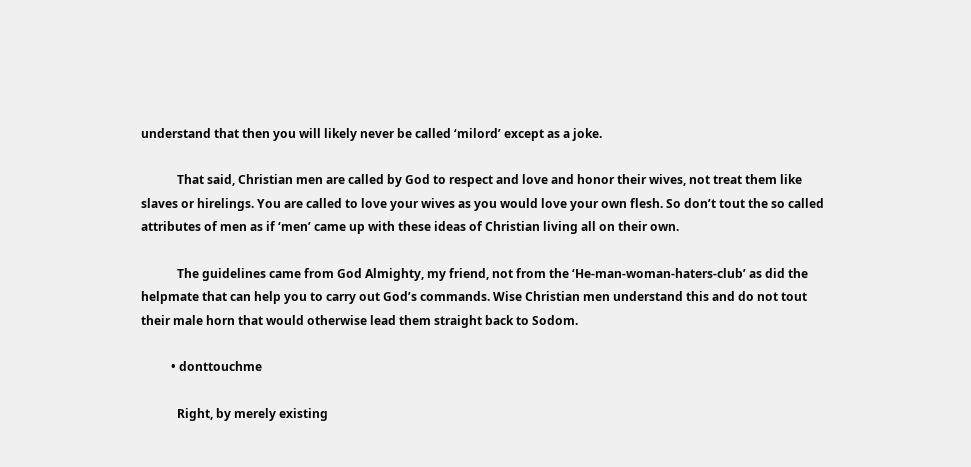understand that then you will likely never be called ‘milord’ except as a joke.

            That said, Christian men are called by God to respect and love and honor their wives, not treat them like slaves or hirelings. You are called to love your wives as you would love your own flesh. So don’t tout the so called attributes of men as if ‘men’ came up with these ideas of Christian living all on their own.

            The guidelines came from God Almighty, my friend, not from the ‘He-man-woman-haters-club’ as did the helpmate that can help you to carry out God’s commands. Wise Christian men understand this and do not tout their male horn that would otherwise lead them straight back to Sodom.

          • donttouchme

            Right, by merely existing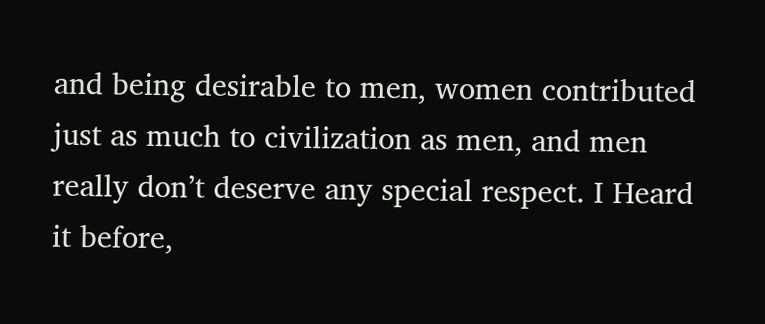and being desirable to men, women contributed just as much to civilization as men, and men really don’t deserve any special respect. I Heard it before,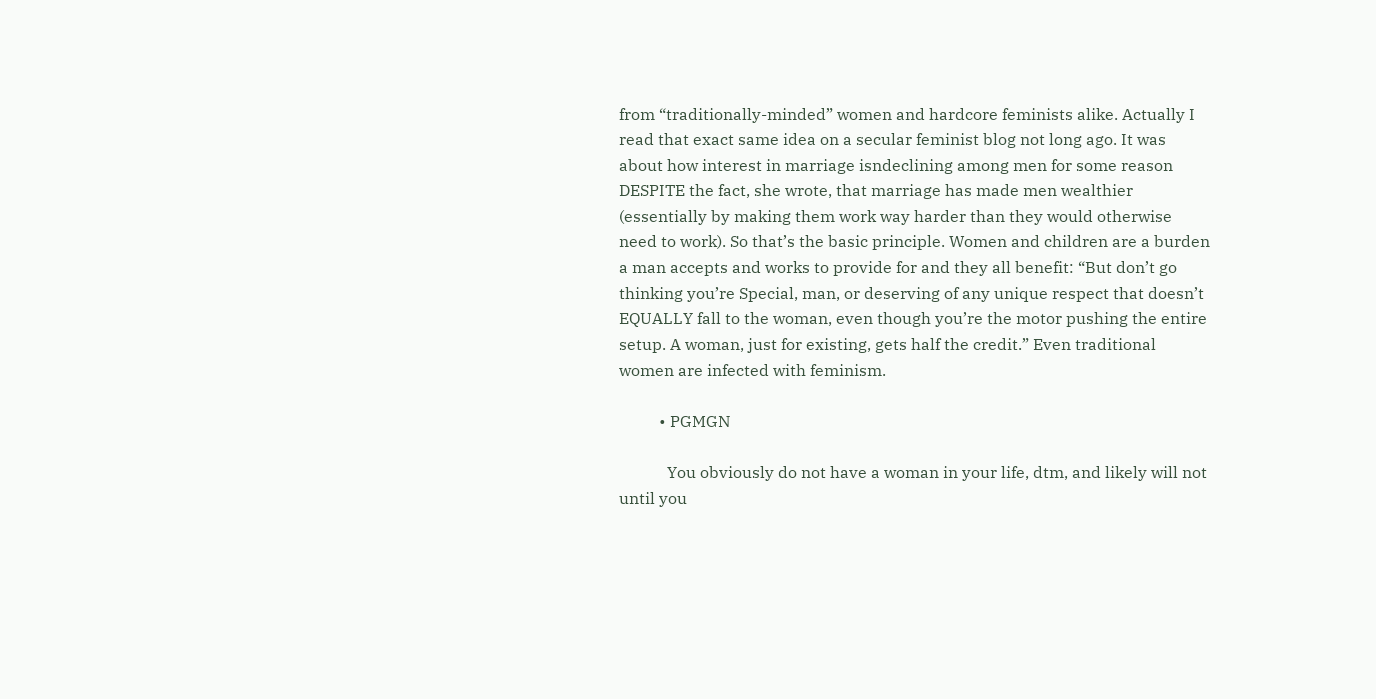from “traditionally-minded” women and hardcore feminists alike. Actually I read that exact same idea on a secular feminist blog not long ago. It was about how interest in marriage isndeclining among men for some reason DESPITE the fact, she wrote, that marriage has made men wealthier (essentially by making them work way harder than they would otherwise need to work). So that’s the basic principle. Women and children are a burden a man accepts and works to provide for and they all benefit: “But don’t go thinking you’re Special, man, or deserving of any unique respect that doesn’t EQUALLY fall to the woman, even though you’re the motor pushing the entire setup. A woman, just for existing, gets half the credit.” Even traditional women are infected with feminism.

          • PGMGN

            You obviously do not have a woman in your life, dtm, and likely will not until you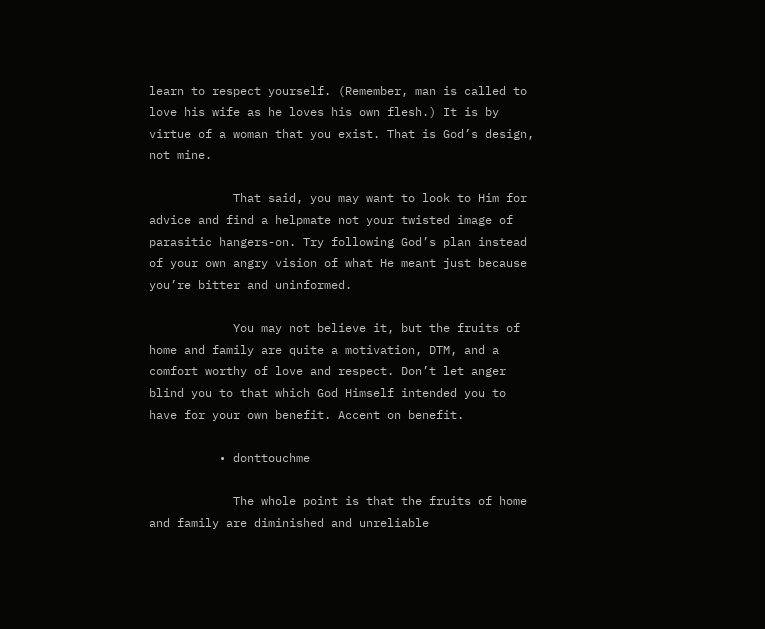learn to respect yourself. (Remember, man is called to love his wife as he loves his own flesh.) It is by virtue of a woman that you exist. That is God’s design, not mine.

            That said, you may want to look to Him for advice and find a helpmate not your twisted image of parasitic hangers-on. Try following God’s plan instead of your own angry vision of what He meant just because you’re bitter and uninformed.

            You may not believe it, but the fruits of home and family are quite a motivation, DTM, and a comfort worthy of love and respect. Don’t let anger blind you to that which God Himself intended you to have for your own benefit. Accent on benefit.

          • donttouchme

            The whole point is that the fruits of home and family are diminished and unreliable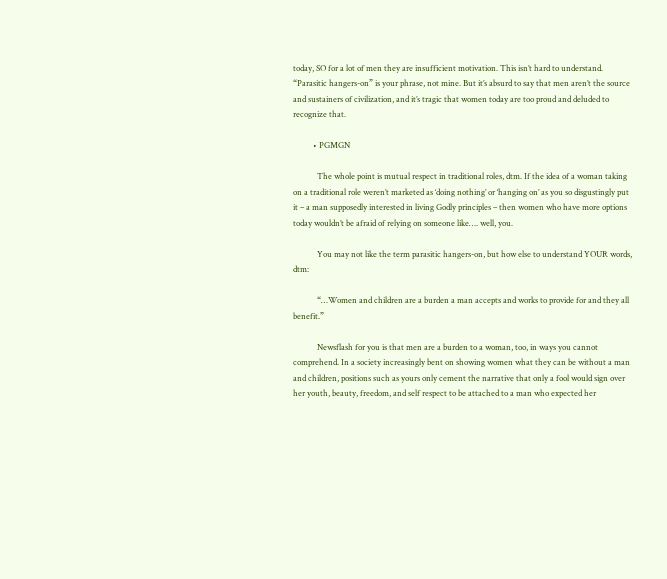today, SO for a lot of men they are insufficient motivation. This isn’t hard to understand. “Parasitic hangers-on” is your phrase, not mine. But it’s absurd to say that men aren’t the source and sustainers of civilization, and it’s tragic that women today are too proud and deluded to recognize that.

          • PGMGN

            The whole point is mutual respect in traditional roles, dtm. If the idea of a woman taking on a traditional role weren’t marketed as ‘doing nothing’ or ‘hanging on’ as you so disgustingly put it – a man supposedly interested in living Godly principles – then women who have more options today wouldn’t be afraid of relying on someone like…. well, you.

            You may not like the term parasitic hangers-on, but how else to understand YOUR words, dtm:

            “…Women and children are a burden a man accepts and works to provide for and they all benefit.”

            Newsflash for you is that men are a burden to a woman, too, in ways you cannot comprehend. In a society increasingly bent on showing women what they can be without a man and children, positions such as yours only cement the narrative that only a fool would sign over her youth, beauty, freedom, and self respect to be attached to a man who expected her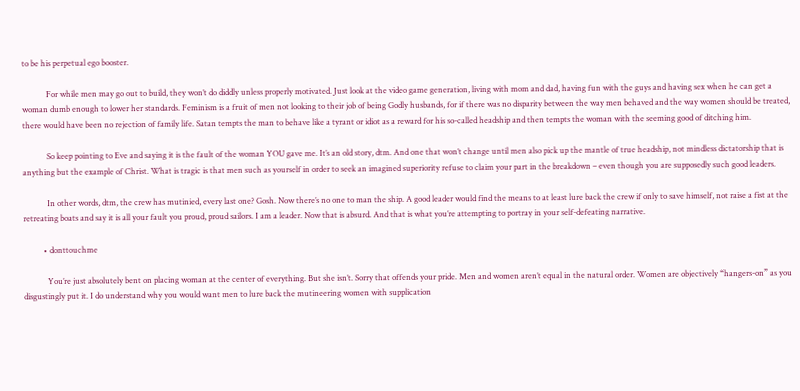to be his perpetual ego booster.

            For while men may go out to build, they won’t do diddly unless properly motivated. Just look at the video game generation, living with mom and dad, having fun with the guys and having sex when he can get a woman dumb enough to lower her standards. Feminism is a fruit of men not looking to their job of being Godly husbands, for if there was no disparity between the way men behaved and the way women should be treated, there would have been no rejection of family life. Satan tempts the man to behave like a tyrant or idiot as a reward for his so-called headship and then tempts the woman with the seeming good of ditching him.

            So keep pointing to Eve and saying it is the fault of the woman YOU gave me. It’s an old story, dtm. And one that won’t change until men also pick up the mantle of true headship, not mindless dictatorship that is anything but the example of Christ. What is tragic is that men such as yourself in order to seek an imagined superiority refuse to claim your part in the breakdown – even though you are supposedly such good leaders.

            In other words, dtm, the crew has mutinied, every last one? Gosh. Now there’s no one to man the ship. A good leader would find the means to at least lure back the crew if only to save himself, not raise a fist at the retreating boats and say it is all your fault you proud, proud sailors. I am a leader. Now that is absurd. And that is what you’re attempting to portray in your self-defeating narrative.

          • donttouchme

            You’re just absolutely bent on placing woman at the center of everything. But she isn’t. Sorry that offends your pride. Men and women aren’t equal in the natural order. Women are objectively “hangers-on” as you disgustingly put it. I do understand why you would want men to lure back the mutineering women with supplication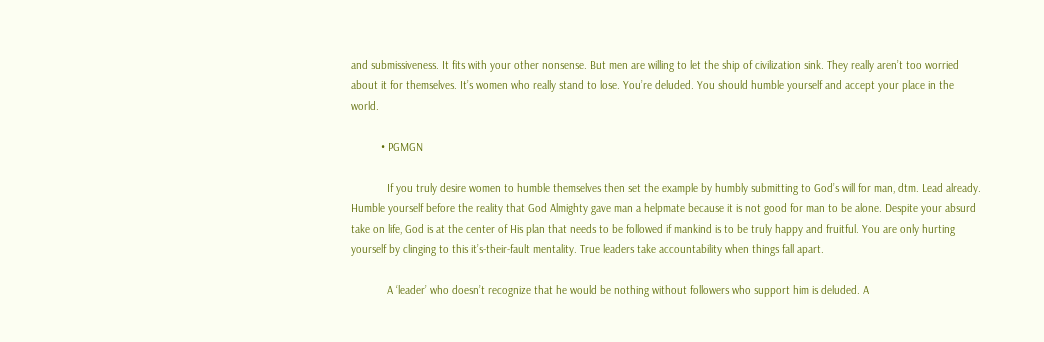and submissiveness. It fits with your other nonsense. But men are willing to let the ship of civilization sink. They really aren’t too worried about it for themselves. It’s women who really stand to lose. You’re deluded. You should humble yourself and accept your place in the world.

          • PGMGN

            If you truly desire women to humble themselves then set the example by humbly submitting to God’s will for man, dtm. Lead already. Humble yourself before the reality that God Almighty gave man a helpmate because it is not good for man to be alone. Despite your absurd take on life, God is at the center of His plan that needs to be followed if mankind is to be truly happy and fruitful. You are only hurting yourself by clinging to this it’s-their-fault mentality. True leaders take accountability when things fall apart.

            A ‘leader’ who doesn’t recognize that he would be nothing without followers who support him is deluded. A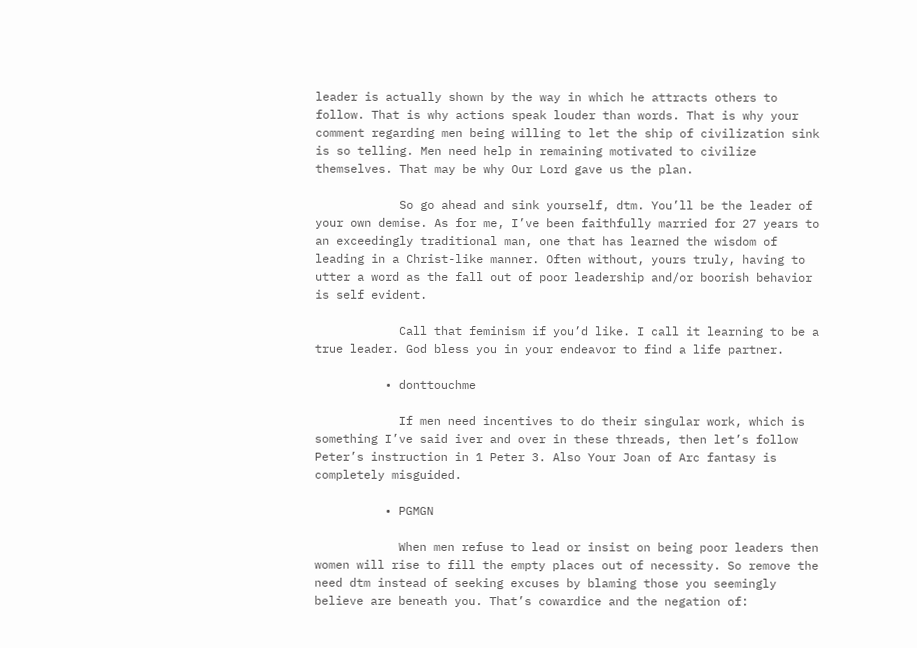leader is actually shown by the way in which he attracts others to follow. That is why actions speak louder than words. That is why your comment regarding men being willing to let the ship of civilization sink is so telling. Men need help in remaining motivated to civilize themselves. That may be why Our Lord gave us the plan.

            So go ahead and sink yourself, dtm. You’ll be the leader of your own demise. As for me, I’ve been faithfully married for 27 years to an exceedingly traditional man, one that has learned the wisdom of leading in a Christ-like manner. Often without, yours truly, having to utter a word as the fall out of poor leadership and/or boorish behavior is self evident.

            Call that feminism if you’d like. I call it learning to be a true leader. God bless you in your endeavor to find a life partner.

          • donttouchme

            If men need incentives to do their singular work, which is something I’ve said iver and over in these threads, then let’s follow Peter’s instruction in 1 Peter 3. Also Your Joan of Arc fantasy is completely misguided.

          • PGMGN

            When men refuse to lead or insist on being poor leaders then women will rise to fill the empty places out of necessity. So remove the need dtm instead of seeking excuses by blaming those you seemingly believe are beneath you. That’s cowardice and the negation of: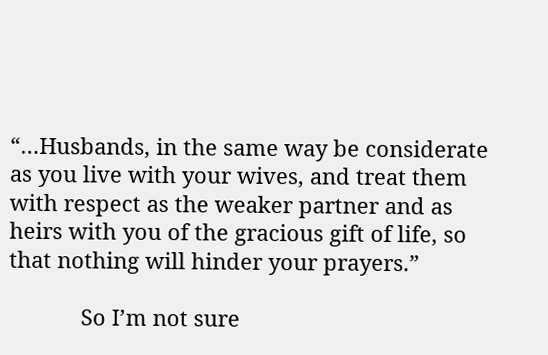“…Husbands, in the same way be considerate as you live with your wives, and treat them with respect as the weaker partner and as heirs with you of the gracious gift of life, so that nothing will hinder your prayers.”

            So I’m not sure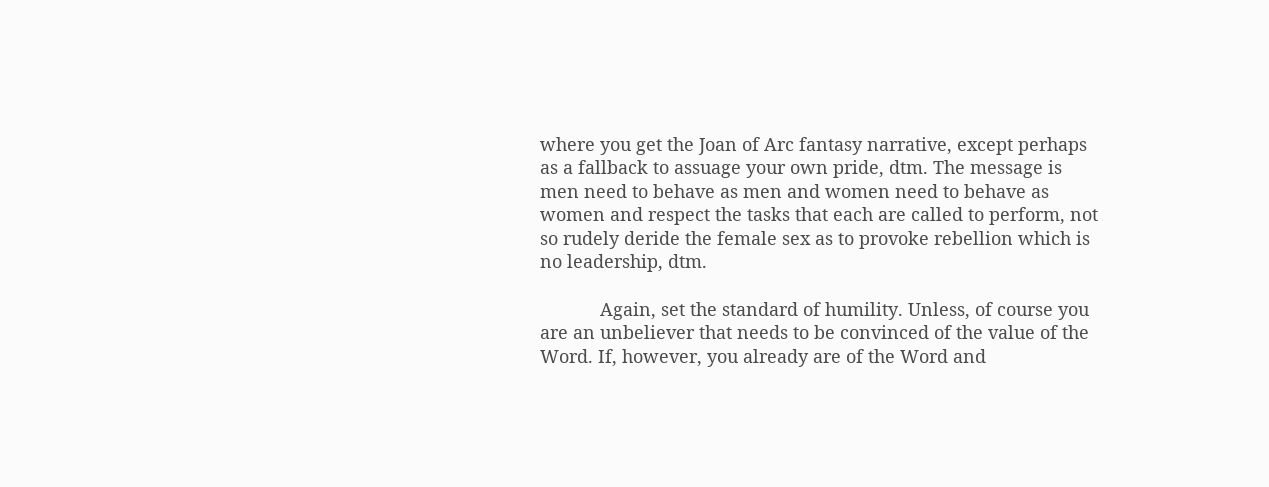where you get the Joan of Arc fantasy narrative, except perhaps as a fallback to assuage your own pride, dtm. The message is men need to behave as men and women need to behave as women and respect the tasks that each are called to perform, not so rudely deride the female sex as to provoke rebellion which is no leadership, dtm.

            Again, set the standard of humility. Unless, of course you are an unbeliever that needs to be convinced of the value of the Word. If, however, you already are of the Word and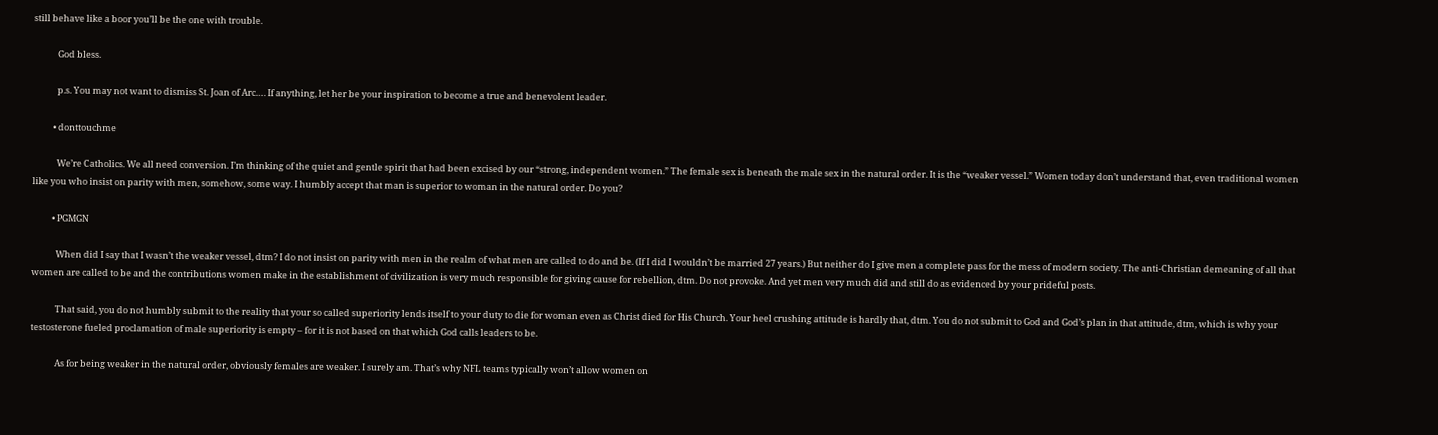still behave like a boor you’ll be the one with trouble.

            God bless.

            p.s. You may not want to dismiss St. Joan of Arc…. If anything, let her be your inspiration to become a true and benevolent leader.

          • donttouchme

            We’re Catholics. We all need conversion. I’m thinking of the quiet and gentle spirit that had been excised by our “strong, independent women.” The female sex is beneath the male sex in the natural order. It is the “weaker vessel.” Women today don’t understand that, even traditional women like you who insist on parity with men, somehow, some way. I humbly accept that man is superior to woman in the natural order. Do you?

          • PGMGN

            When did I say that I wasn’t the weaker vessel, dtm? I do not insist on parity with men in the realm of what men are called to do and be. (If I did I wouldn’t be married 27 years.) But neither do I give men a complete pass for the mess of modern society. The anti-Christian demeaning of all that women are called to be and the contributions women make in the establishment of civilization is very much responsible for giving cause for rebellion, dtm. Do not provoke. And yet men very much did and still do as evidenced by your prideful posts.

            That said, you do not humbly submit to the reality that your so called superiority lends itself to your duty to die for woman even as Christ died for His Church. Your heel crushing attitude is hardly that, dtm. You do not submit to God and God’s plan in that attitude, dtm, which is why your testosterone fueled proclamation of male superiority is empty – for it is not based on that which God calls leaders to be.

            As for being weaker in the natural order, obviously females are weaker. I surely am. That’s why NFL teams typically won’t allow women on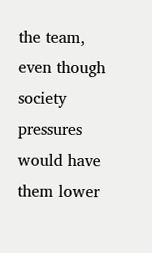the team, even though society pressures would have them lower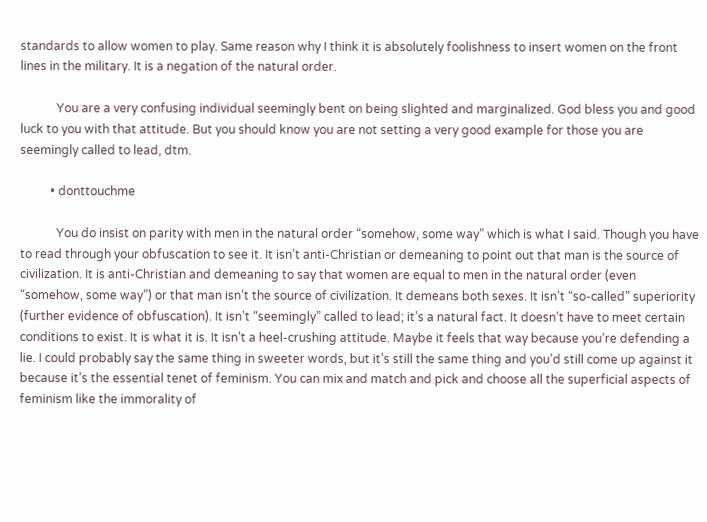standards to allow women to play. Same reason why I think it is absolutely foolishness to insert women on the front lines in the military. It is a negation of the natural order.

            You are a very confusing individual seemingly bent on being slighted and marginalized. God bless you and good luck to you with that attitude. But you should know you are not setting a very good example for those you are seemingly called to lead, dtm.

          • donttouchme

            You do insist on parity with men in the natural order “somehow, some way” which is what I said. Though you have to read through your obfuscation to see it. It isn’t anti-Christian or demeaning to point out that man is the source of civilization. It is anti-Christian and demeaning to say that women are equal to men in the natural order (even “somehow, some way”) or that man isn’t the source of civilization. It demeans both sexes. It isn’t “so-called” superiority (further evidence of obfuscation). It isn’t “seemingly” called to lead; it’s a natural fact. It doesn’t have to meet certain conditions to exist. It is what it is. It isn’t a heel-crushing attitude. Maybe it feels that way because you’re defending a lie. I could probably say the same thing in sweeter words, but it’s still the same thing and you’d still come up against it because it’s the essential tenet of feminism. You can mix and match and pick and choose all the superficial aspects of feminism like the immorality of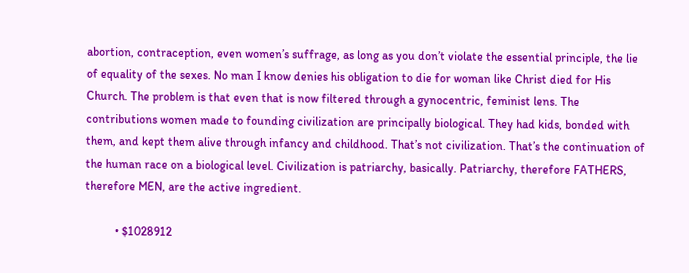abortion, contraception, even women’s suffrage, as long as you don’t violate the essential principle, the lie of equality of the sexes. No man I know denies his obligation to die for woman like Christ died for His Church. The problem is that even that is now filtered through a gynocentric, feminist lens. The contributions women made to founding civilization are principally biological. They had kids, bonded with them, and kept them alive through infancy and childhood. That’s not civilization. That’s the continuation of the human race on a biological level. Civilization is patriarchy, basically. Patriarchy, therefore FATHERS, therefore MEN, are the active ingredient.

          • $1028912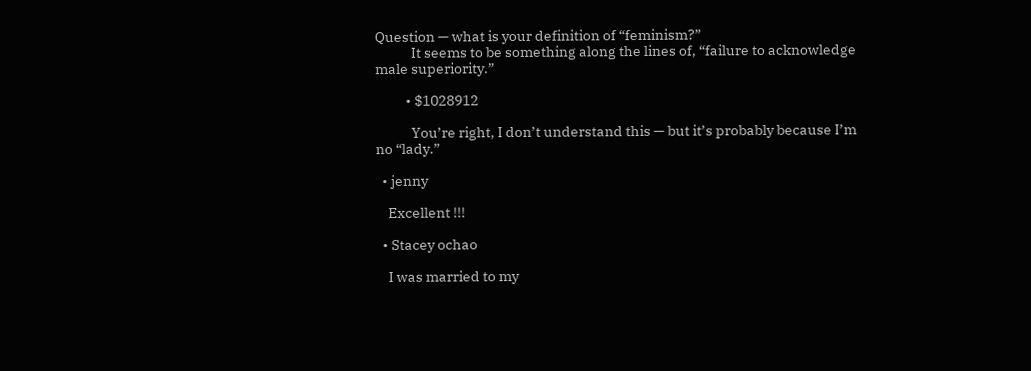Question — what is your definition of “feminism?”
            It seems to be something along the lines of, “failure to acknowledge male superiority.”

          • $1028912

            You’re right, I don’t understand this — but it’s probably because I’m no “lady.”

  • jenny

    Excellent !!!

  • Stacey ochao

    I was married to my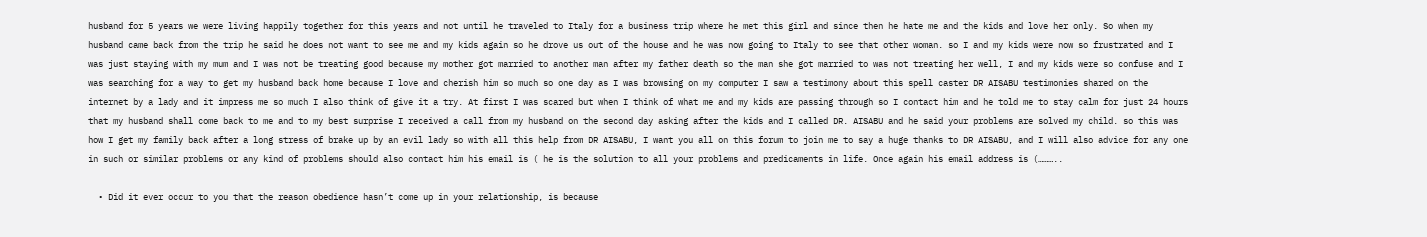husband for 5 years we were living happily together for this years and not until he traveled to Italy for a business trip where he met this girl and since then he hate me and the kids and love her only. So when my husband came back from the trip he said he does not want to see me and my kids again so he drove us out of the house and he was now going to Italy to see that other woman. so I and my kids were now so frustrated and I was just staying with my mum and I was not be treating good because my mother got married to another man after my father death so the man she got married to was not treating her well, I and my kids were so confuse and I was searching for a way to get my husband back home because I love and cherish him so much so one day as I was browsing on my computer I saw a testimony about this spell caster DR AISABU testimonies shared on the internet by a lady and it impress me so much I also think of give it a try. At first I was scared but when I think of what me and my kids are passing through so I contact him and he told me to stay calm for just 24 hours that my husband shall come back to me and to my best surprise I received a call from my husband on the second day asking after the kids and I called DR. AISABU and he said your problems are solved my child. so this was how I get my family back after a long stress of brake up by an evil lady so with all this help from DR AISABU, I want you all on this forum to join me to say a huge thanks to DR AISABU, and I will also advice for any one in such or similar problems or any kind of problems should also contact him his email is ( he is the solution to all your problems and predicaments in life. Once again his email address is (………..

  • Did it ever occur to you that the reason obedience hasn’t come up in your relationship, is because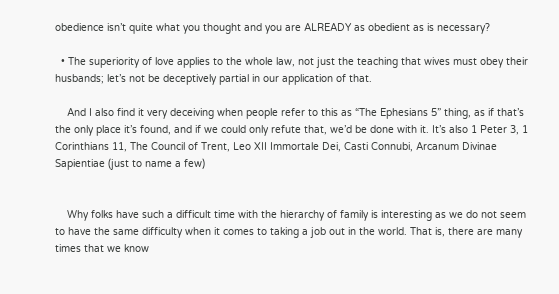obedience isn’t quite what you thought and you are ALREADY as obedient as is necessary?

  • The superiority of love applies to the whole law, not just the teaching that wives must obey their husbands; let’s not be deceptively partial in our application of that.

    And I also find it very deceiving when people refer to this as “The Ephesians 5” thing, as if that’s the only place it’s found, and if we could only refute that, we’d be done with it. It’s also 1 Peter 3, 1 Corinthians 11, The Council of Trent, Leo XII Immortale Dei, Casti Connubi, Arcanum Divinae Sapientiae (just to name a few)


    Why folks have such a difficult time with the hierarchy of family is interesting as we do not seem to have the same difficulty when it comes to taking a job out in the world. That is, there are many times that we know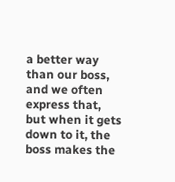a better way than our boss, and we often express that, but when it gets down to it, the boss makes the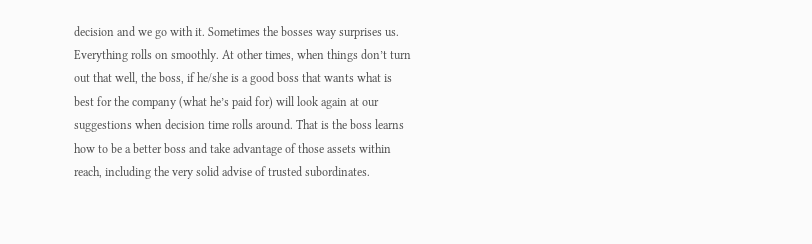decision and we go with it. Sometimes the bosses way surprises us. Everything rolls on smoothly. At other times, when things don’t turn out that well, the boss, if he/she is a good boss that wants what is best for the company (what he’s paid for) will look again at our suggestions when decision time rolls around. That is the boss learns how to be a better boss and take advantage of those assets within reach, including the very solid advise of trusted subordinates.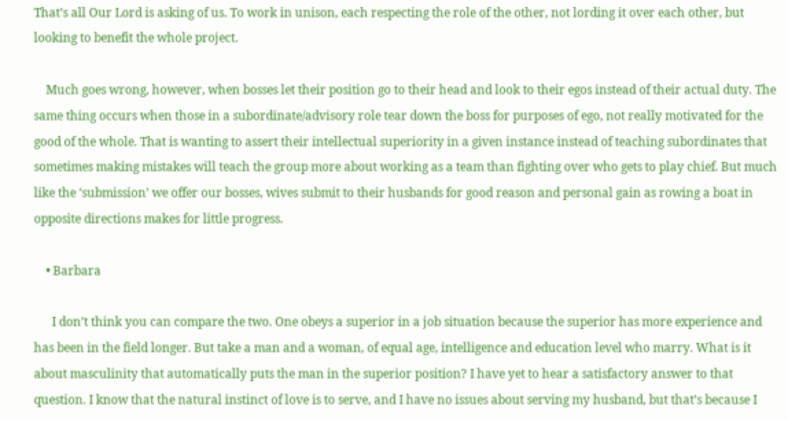That’s all Our Lord is asking of us. To work in unison, each respecting the role of the other, not lording it over each other, but looking to benefit the whole project.

    Much goes wrong, however, when bosses let their position go to their head and look to their egos instead of their actual duty. The same thing occurs when those in a subordinate/advisory role tear down the boss for purposes of ego, not really motivated for the good of the whole. That is wanting to assert their intellectual superiority in a given instance instead of teaching subordinates that sometimes making mistakes will teach the group more about working as a team than fighting over who gets to play chief. But much like the ‘submission’ we offer our bosses, wives submit to their husbands for good reason and personal gain as rowing a boat in opposite directions makes for little progress.

    • Barbara

      I don’t think you can compare the two. One obeys a superior in a job situation because the superior has more experience and has been in the field longer. But take a man and a woman, of equal age, intelligence and education level who marry. What is it about masculinity that automatically puts the man in the superior position? I have yet to hear a satisfactory answer to that question. I know that the natural instinct of love is to serve, and I have no issues about serving my husband, but that’s because I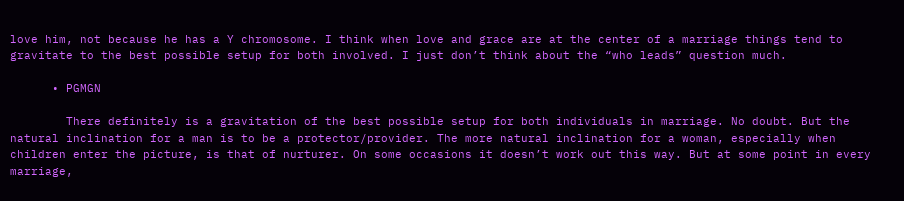love him, not because he has a Y chromosome. I think when love and grace are at the center of a marriage things tend to gravitate to the best possible setup for both involved. I just don’t think about the “who leads” question much.

      • PGMGN

        There definitely is a gravitation of the best possible setup for both individuals in marriage. No doubt. But the natural inclination for a man is to be a protector/provider. The more natural inclination for a woman, especially when children enter the picture, is that of nurturer. On some occasions it doesn’t work out this way. But at some point in every marriage,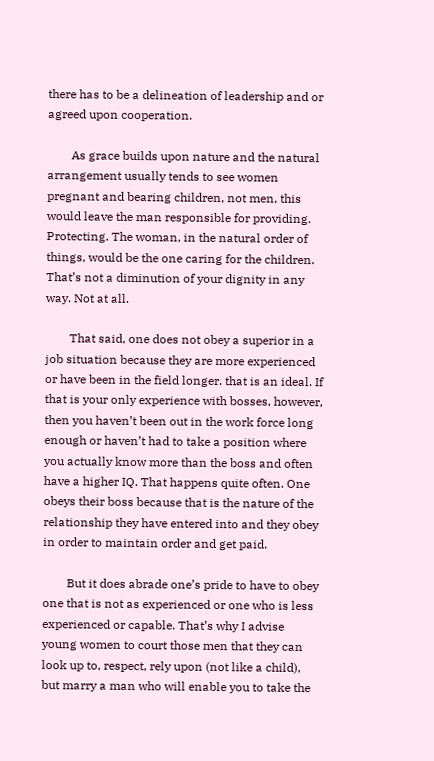there has to be a delineation of leadership and or agreed upon cooperation.

        As grace builds upon nature and the natural arrangement usually tends to see women pregnant and bearing children, not men, this would leave the man responsible for providing. Protecting. The woman, in the natural order of things, would be the one caring for the children. That’s not a diminution of your dignity in any way. Not at all.

        That said, one does not obey a superior in a job situation because they are more experienced or have been in the field longer. that is an ideal. If that is your only experience with bosses, however, then you haven’t been out in the work force long enough or haven’t had to take a position where you actually know more than the boss and often have a higher IQ. That happens quite often. One obeys their boss because that is the nature of the relationship they have entered into and they obey in order to maintain order and get paid.

        But it does abrade one’s pride to have to obey one that is not as experienced or one who is less experienced or capable. That’s why I advise young women to court those men that they can look up to, respect, rely upon (not like a child), but marry a man who will enable you to take the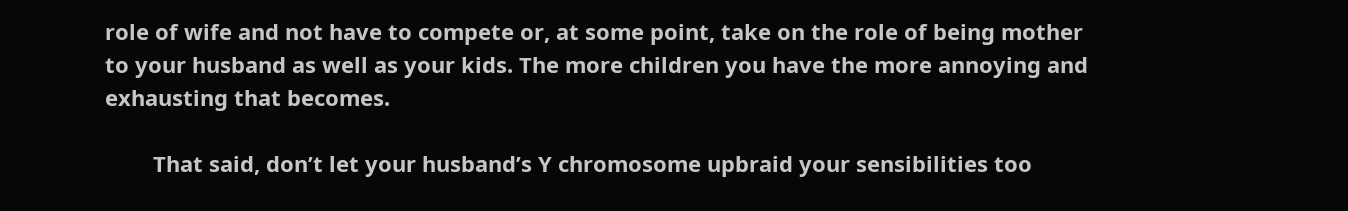role of wife and not have to compete or, at some point, take on the role of being mother to your husband as well as your kids. The more children you have the more annoying and exhausting that becomes.

        That said, don’t let your husband’s Y chromosome upbraid your sensibilities too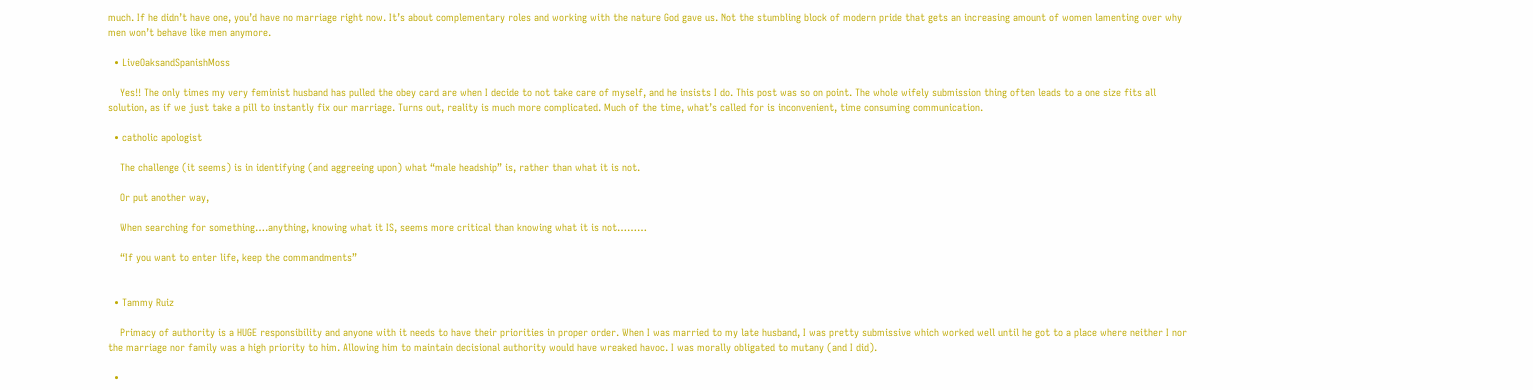much. If he didn’t have one, you’d have no marriage right now. It’s about complementary roles and working with the nature God gave us. Not the stumbling block of modern pride that gets an increasing amount of women lamenting over why men won’t behave like men anymore.

  • LiveOaksandSpanishMoss

    Yes!! The only times my very feminist husband has pulled the obey card are when I decide to not take care of myself, and he insists I do. This post was so on point. The whole wifely submission thing often leads to a one size fits all solution, as if we just take a pill to instantly fix our marriage. Turns out, reality is much more complicated. Much of the time, what’s called for is inconvenient, time consuming communication.

  • catholic apologist

    The challenge (it seems) is in identifying (and aggreeing upon) what “male headship” is, rather than what it is not.

    Or put another way,

    When searching for something….anything, knowing what it IS, seems more critical than knowing what it is not………

    “If you want to enter life, keep the commandments”


  • Tammy Ruiz

    Primacy of authority is a HUGE responsibility and anyone with it needs to have their priorities in proper order. When I was married to my late husband, I was pretty submissive which worked well until he got to a place where neither I nor the marriage nor family was a high priority to him. Allowing him to maintain decisional authority would have wreaked havoc. I was morally obligated to mutany (and I did).

  •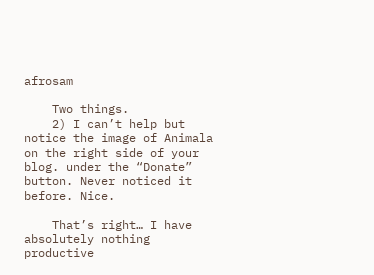afrosam

    Two things.
    2) I can’t help but notice the image of Animala on the right side of your blog. under the “Donate” button. Never noticed it before. Nice.

    That’s right… I have absolutely nothing productive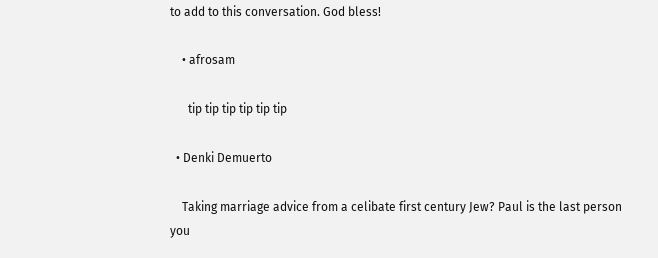to add to this conversation. God bless!

    • afrosam

      tip tip tip tip tip tip

  • Denki Demuerto

    Taking marriage advice from a celibate first century Jew? Paul is the last person you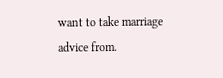want to take marriage advice from.